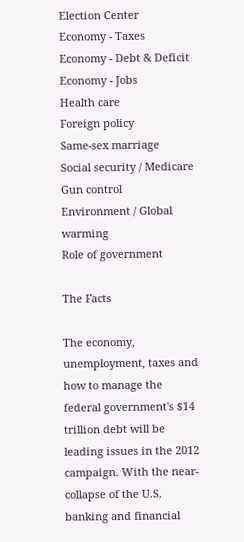Election Center
Economy - Taxes
Economy - Debt & Deficit
Economy - Jobs
Health care
Foreign policy
Same-sex marriage
Social security / Medicare
Gun control
Environment / Global warming
Role of government

The Facts

The economy, unemployment, taxes and how to manage the federal government's $14 trillion debt will be leading issues in the 2012 campaign. With the near-collapse of the U.S. banking and financial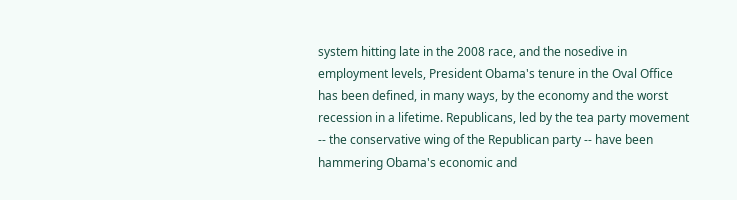system hitting late in the 2008 race, and the nosedive in employment levels, President Obama's tenure in the Oval Office has been defined, in many ways, by the economy and the worst recession in a lifetime. Republicans, led by the tea party movement -- the conservative wing of the Republican party -- have been hammering Obama's economic and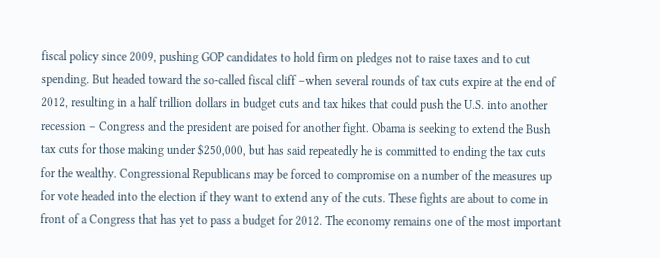fiscal policy since 2009, pushing GOP candidates to hold firm on pledges not to raise taxes and to cut spending. But headed toward the so-called fiscal cliff –when several rounds of tax cuts expire at the end of 2012, resulting in a half trillion dollars in budget cuts and tax hikes that could push the U.S. into another recession – Congress and the president are poised for another fight. Obama is seeking to extend the Bush tax cuts for those making under $250,000, but has said repeatedly he is committed to ending the tax cuts for the wealthy. Congressional Republicans may be forced to compromise on a number of the measures up for vote headed into the election if they want to extend any of the cuts. These fights are about to come in front of a Congress that has yet to pass a budget for 2012. The economy remains one of the most important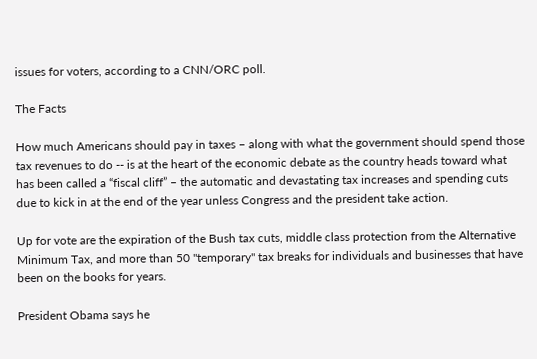issues for voters, according to a CNN/ORC poll.

The Facts

How much Americans should pay in taxes – along with what the government should spend those tax revenues to do -- is at the heart of the economic debate as the country heads toward what has been called a “fiscal cliff” – the automatic and devastating tax increases and spending cuts due to kick in at the end of the year unless Congress and the president take action.

Up for vote are the expiration of the Bush tax cuts, middle class protection from the Alternative Minimum Tax, and more than 50 "temporary" tax breaks for individuals and businesses that have been on the books for years.

President Obama says he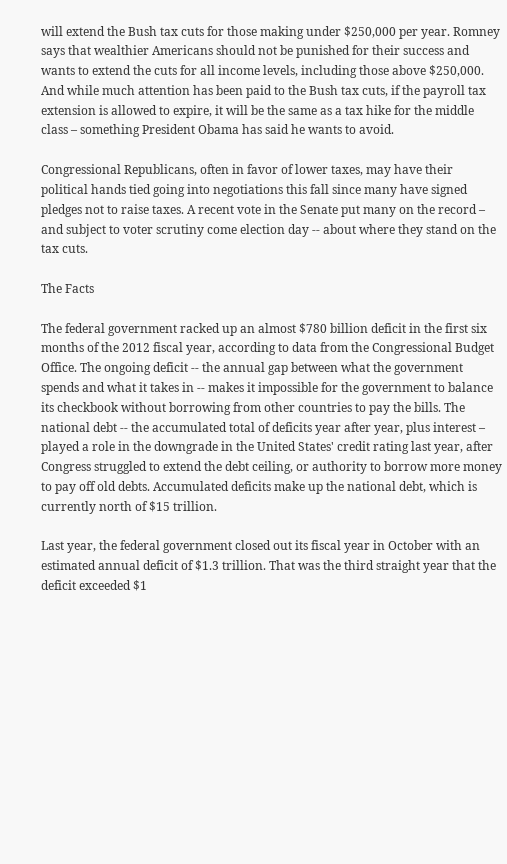will extend the Bush tax cuts for those making under $250,000 per year. Romney says that wealthier Americans should not be punished for their success and wants to extend the cuts for all income levels, including those above $250,000. And while much attention has been paid to the Bush tax cuts, if the payroll tax extension is allowed to expire, it will be the same as a tax hike for the middle class – something President Obama has said he wants to avoid.

Congressional Republicans, often in favor of lower taxes, may have their political hands tied going into negotiations this fall since many have signed pledges not to raise taxes. A recent vote in the Senate put many on the record – and subject to voter scrutiny come election day -- about where they stand on the tax cuts.

The Facts

The federal government racked up an almost $780 billion deficit in the first six months of the 2012 fiscal year, according to data from the Congressional Budget Office. The ongoing deficit -- the annual gap between what the government spends and what it takes in -- makes it impossible for the government to balance its checkbook without borrowing from other countries to pay the bills. The national debt -- the accumulated total of deficits year after year, plus interest – played a role in the downgrade in the United States' credit rating last year, after Congress struggled to extend the debt ceiling, or authority to borrow more money to pay off old debts. Accumulated deficits make up the national debt, which is currently north of $15 trillion.

Last year, the federal government closed out its fiscal year in October with an estimated annual deficit of $1.3 trillion. That was the third straight year that the deficit exceeded $1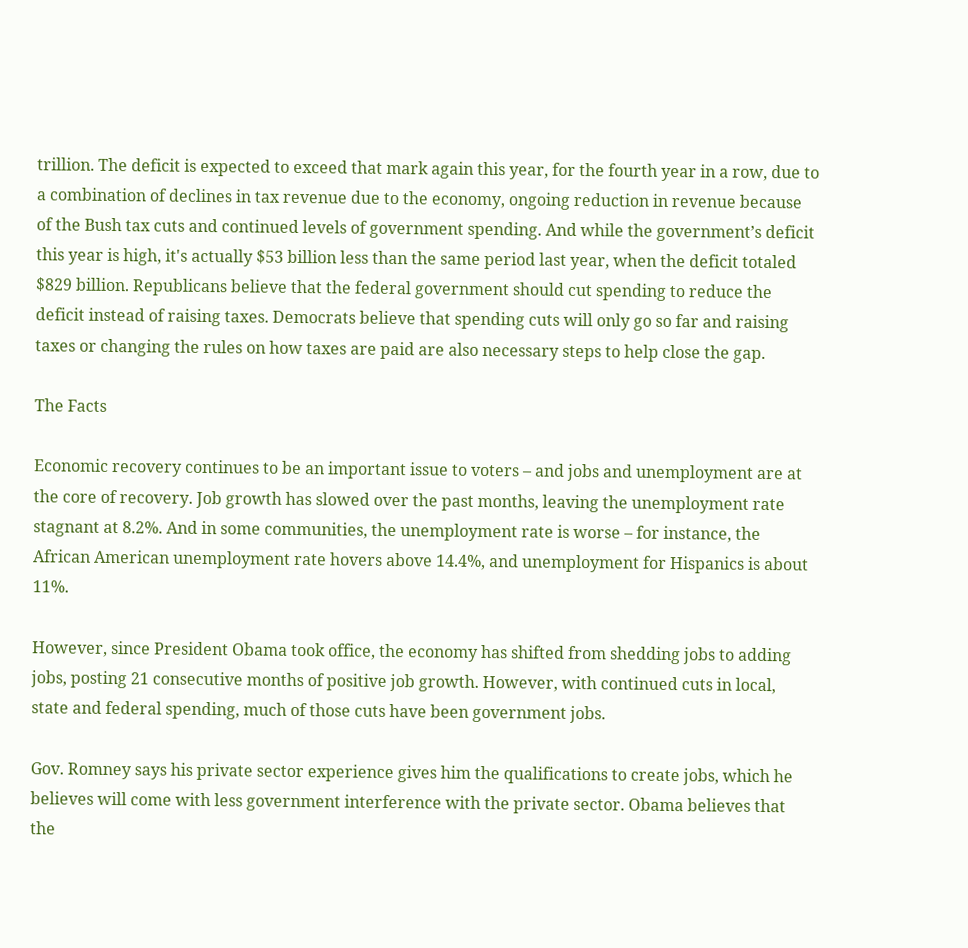trillion. The deficit is expected to exceed that mark again this year, for the fourth year in a row, due to a combination of declines in tax revenue due to the economy, ongoing reduction in revenue because of the Bush tax cuts and continued levels of government spending. And while the government’s deficit this year is high, it's actually $53 billion less than the same period last year, when the deficit totaled $829 billion. Republicans believe that the federal government should cut spending to reduce the deficit instead of raising taxes. Democrats believe that spending cuts will only go so far and raising taxes or changing the rules on how taxes are paid are also necessary steps to help close the gap.

The Facts

Economic recovery continues to be an important issue to voters – and jobs and unemployment are at the core of recovery. Job growth has slowed over the past months, leaving the unemployment rate stagnant at 8.2%. And in some communities, the unemployment rate is worse – for instance, the African American unemployment rate hovers above 14.4%, and unemployment for Hispanics is about 11%.

However, since President Obama took office, the economy has shifted from shedding jobs to adding jobs, posting 21 consecutive months of positive job growth. However, with continued cuts in local, state and federal spending, much of those cuts have been government jobs.

Gov. Romney says his private sector experience gives him the qualifications to create jobs, which he believes will come with less government interference with the private sector. Obama believes that the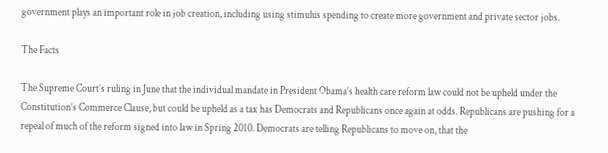government plays an important role in job creation, including using stimulus spending to create more government and private sector jobs.

The Facts

The Supreme Court’s ruling in June that the individual mandate in President Obama’s health care reform law could not be upheld under the Constitution’s Commerce Clause, but could be upheld as a tax has Democrats and Republicans once again at odds. Republicans are pushing for a repeal of much of the reform signed into law in Spring 2010. Democrats are telling Republicans to move on, that the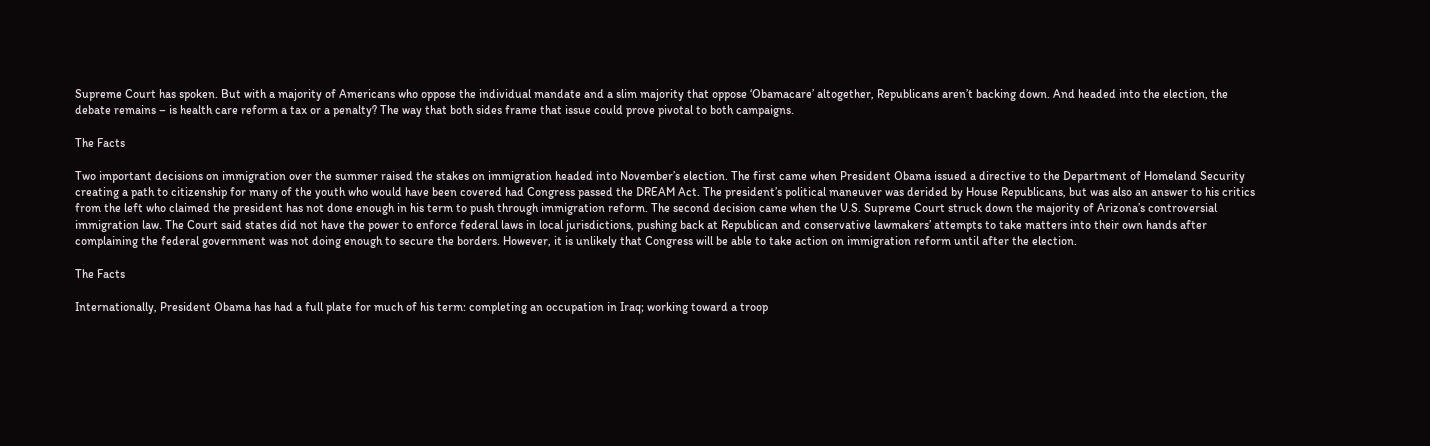Supreme Court has spoken. But with a majority of Americans who oppose the individual mandate and a slim majority that oppose ‘Obamacare’ altogether, Republicans aren’t backing down. And headed into the election, the debate remains – is health care reform a tax or a penalty? The way that both sides frame that issue could prove pivotal to both campaigns.

The Facts

Two important decisions on immigration over the summer raised the stakes on immigration headed into November’s election. The first came when President Obama issued a directive to the Department of Homeland Security creating a path to citizenship for many of the youth who would have been covered had Congress passed the DREAM Act. The president’s political maneuver was derided by House Republicans, but was also an answer to his critics from the left who claimed the president has not done enough in his term to push through immigration reform. The second decision came when the U.S. Supreme Court struck down the majority of Arizona’s controversial immigration law. The Court said states did not have the power to enforce federal laws in local jurisdictions, pushing back at Republican and conservative lawmakers’ attempts to take matters into their own hands after complaining the federal government was not doing enough to secure the borders. However, it is unlikely that Congress will be able to take action on immigration reform until after the election.

The Facts

Internationally, President Obama has had a full plate for much of his term: completing an occupation in Iraq; working toward a troop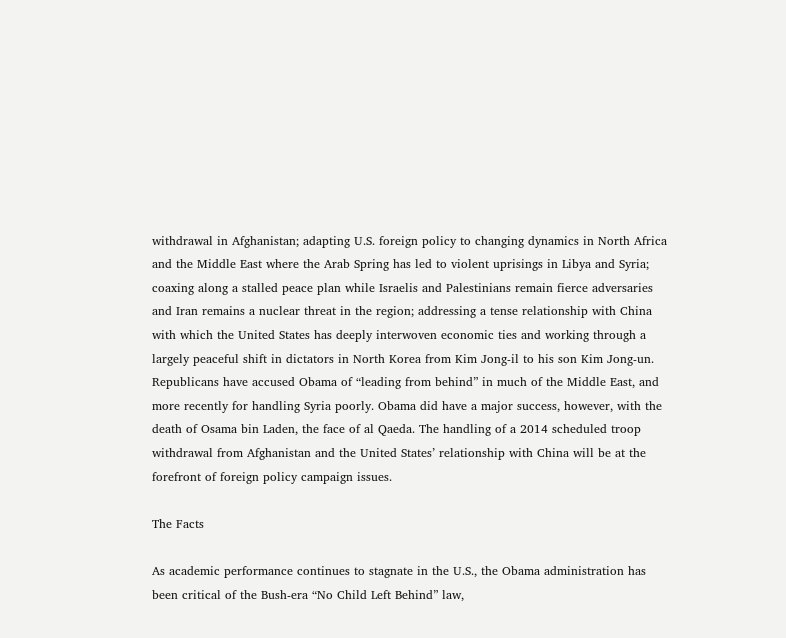withdrawal in Afghanistan; adapting U.S. foreign policy to changing dynamics in North Africa and the Middle East where the Arab Spring has led to violent uprisings in Libya and Syria; coaxing along a stalled peace plan while Israelis and Palestinians remain fierce adversaries and Iran remains a nuclear threat in the region; addressing a tense relationship with China with which the United States has deeply interwoven economic ties and working through a largely peaceful shift in dictators in North Korea from Kim Jong-il to his son Kim Jong-un. Republicans have accused Obama of “leading from behind” in much of the Middle East, and more recently for handling Syria poorly. Obama did have a major success, however, with the death of Osama bin Laden, the face of al Qaeda. The handling of a 2014 scheduled troop withdrawal from Afghanistan and the United States’ relationship with China will be at the forefront of foreign policy campaign issues.

The Facts

As academic performance continues to stagnate in the U.S., the Obama administration has been critical of the Bush-era “No Child Left Behind” law,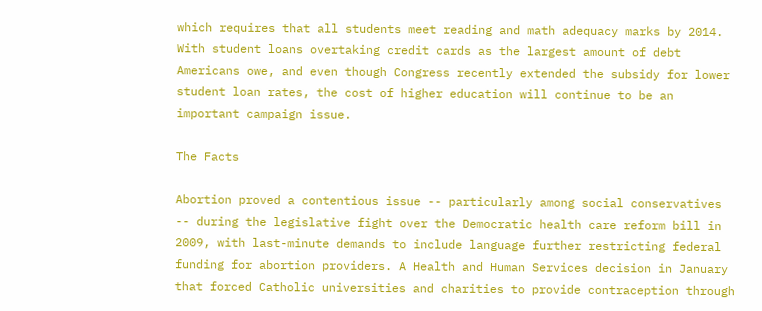which requires that all students meet reading and math adequacy marks by 2014. With student loans overtaking credit cards as the largest amount of debt Americans owe, and even though Congress recently extended the subsidy for lower student loan rates, the cost of higher education will continue to be an important campaign issue.

The Facts

Abortion proved a contentious issue -- particularly among social conservatives -- during the legislative fight over the Democratic health care reform bill in 2009, with last-minute demands to include language further restricting federal funding for abortion providers. A Health and Human Services decision in January that forced Catholic universities and charities to provide contraception through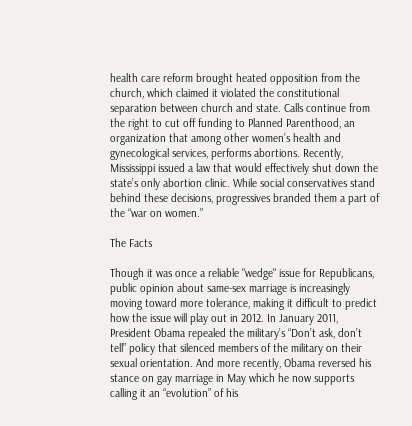health care reform brought heated opposition from the church, which claimed it violated the constitutional separation between church and state. Calls continue from the right to cut off funding to Planned Parenthood, an organization that among other women’s health and gynecological services, performs abortions. Recently, Mississippi issued a law that would effectively shut down the state’s only abortion clinic. While social conservatives stand behind these decisions, progressives branded them a part of the “war on women.”

The Facts

Though it was once a reliable "wedge" issue for Republicans, public opinion about same-sex marriage is increasingly moving toward more tolerance, making it difficult to predict how the issue will play out in 2012. In January 2011, President Obama repealed the military’s “Don’t ask, don’t tell” policy that silenced members of the military on their sexual orientation. And more recently, Obama reversed his stance on gay marriage in May which he now supports calling it an “evolution” of his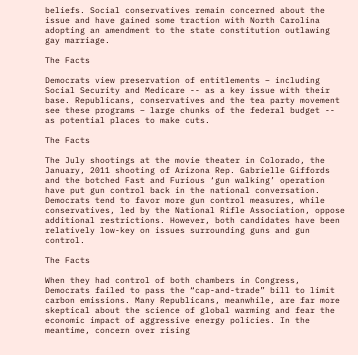beliefs. Social conservatives remain concerned about the issue and have gained some traction with North Carolina adopting an amendment to the state constitution outlawing gay marriage.

The Facts

Democrats view preservation of entitlements – including Social Security and Medicare -- as a key issue with their base. Republicans, conservatives and the tea party movement see these programs – large chunks of the federal budget -- as potential places to make cuts.

The Facts

The July shootings at the movie theater in Colorado, the January, 2011 shooting of Arizona Rep. Gabrielle Giffords and the botched Fast and Furious ‘gun walking’ operation have put gun control back in the national conversation. Democrats tend to favor more gun control measures, while conservatives, led by the National Rifle Association, oppose additional restrictions. However, both candidates have been relatively low-key on issues surrounding guns and gun control.

The Facts

When they had control of both chambers in Congress, Democrats failed to pass the “cap-and-trade” bill to limit carbon emissions. Many Republicans, meanwhile, are far more skeptical about the science of global warming and fear the economic impact of aggressive energy policies. In the meantime, concern over rising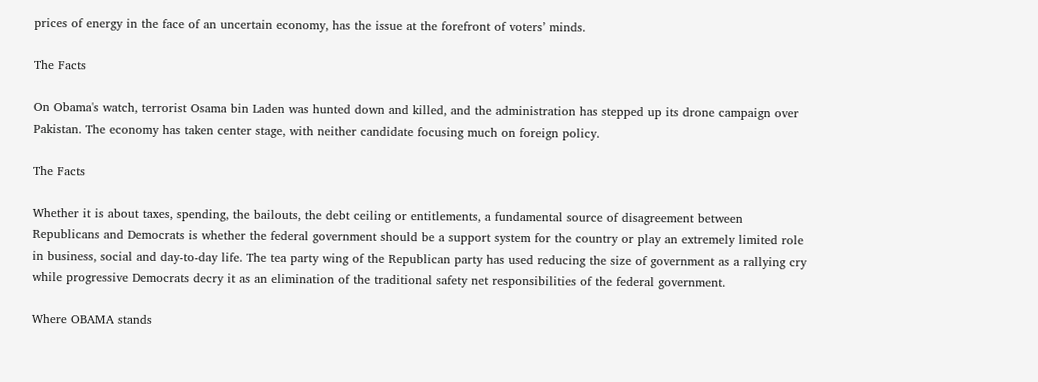prices of energy in the face of an uncertain economy, has the issue at the forefront of voters’ minds.

The Facts

On Obama's watch, terrorist Osama bin Laden was hunted down and killed, and the administration has stepped up its drone campaign over Pakistan. The economy has taken center stage, with neither candidate focusing much on foreign policy.

The Facts

Whether it is about taxes, spending, the bailouts, the debt ceiling or entitlements, a fundamental source of disagreement between Republicans and Democrats is whether the federal government should be a support system for the country or play an extremely limited role in business, social and day-to-day life. The tea party wing of the Republican party has used reducing the size of government as a rallying cry while progressive Democrats decry it as an elimination of the traditional safety net responsibilities of the federal government.

Where OBAMA stands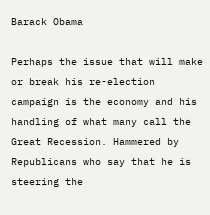Barack Obama

Perhaps the issue that will make or break his re-election campaign is the economy and his handling of what many call the Great Recession. Hammered by Republicans who say that he is steering the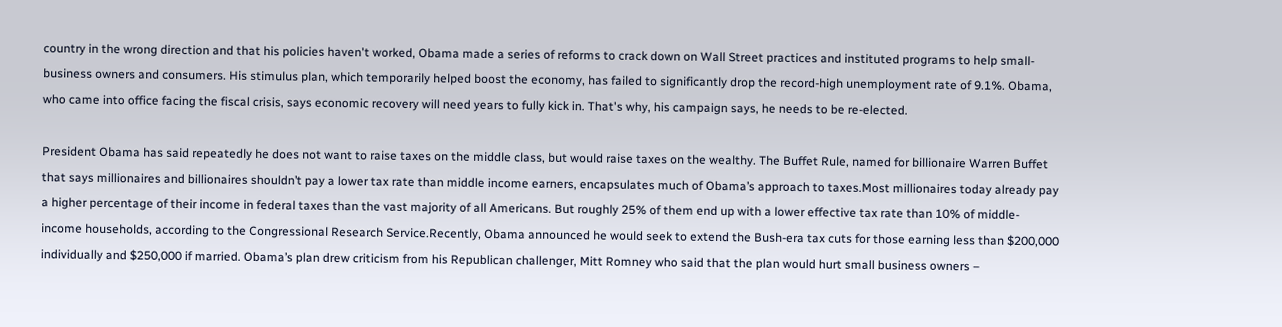country in the wrong direction and that his policies haven't worked, Obama made a series of reforms to crack down on Wall Street practices and instituted programs to help small-business owners and consumers. His stimulus plan, which temporarily helped boost the economy, has failed to significantly drop the record-high unemployment rate of 9.1%. Obama, who came into office facing the fiscal crisis, says economic recovery will need years to fully kick in. That's why, his campaign says, he needs to be re-elected.

President Obama has said repeatedly he does not want to raise taxes on the middle class, but would raise taxes on the wealthy. The Buffet Rule, named for billionaire Warren Buffet that says millionaires and billionaires shouldn’t pay a lower tax rate than middle income earners, encapsulates much of Obama’s approach to taxes.Most millionaires today already pay a higher percentage of their income in federal taxes than the vast majority of all Americans. But roughly 25% of them end up with a lower effective tax rate than 10% of middle-income households, according to the Congressional Research Service.Recently, Obama announced he would seek to extend the Bush-era tax cuts for those earning less than $200,000 individually and $250,000 if married. Obama’s plan drew criticism from his Republican challenger, Mitt Romney who said that the plan would hurt small business owners –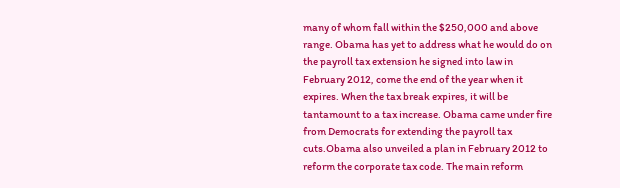many of whom fall within the $250,000 and above range. Obama has yet to address what he would do on the payroll tax extension he signed into law in February 2012, come the end of the year when it expires. When the tax break expires, it will be tantamount to a tax increase. Obama came under fire from Democrats for extending the payroll tax cuts.Obama also unveiled a plan in February 2012 to reform the corporate tax code. The main reform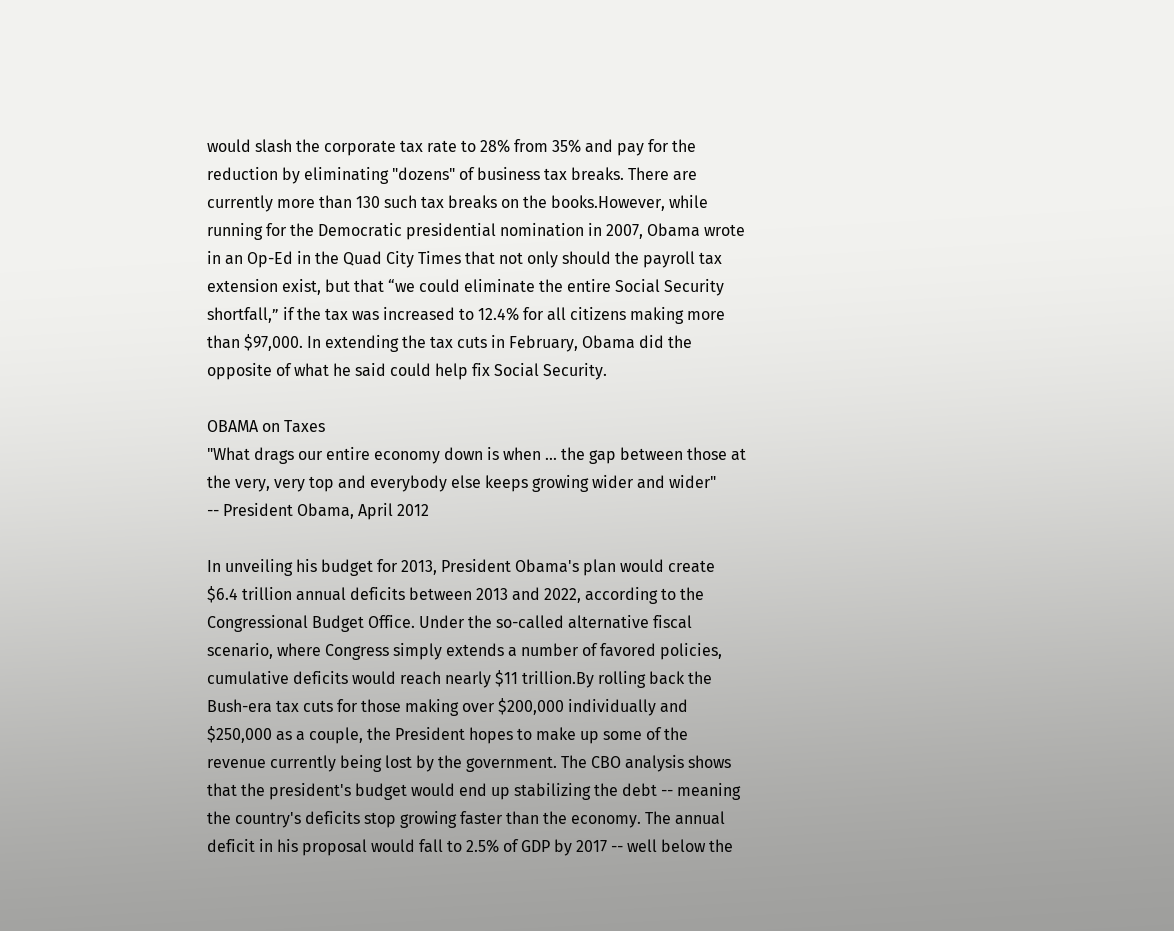would slash the corporate tax rate to 28% from 35% and pay for the reduction by eliminating "dozens" of business tax breaks. There are currently more than 130 such tax breaks on the books.However, while running for the Democratic presidential nomination in 2007, Obama wrote in an Op-Ed in the Quad City Times that not only should the payroll tax extension exist, but that “we could eliminate the entire Social Security shortfall,” if the tax was increased to 12.4% for all citizens making more than $97,000. In extending the tax cuts in February, Obama did the opposite of what he said could help fix Social Security.

OBAMA on Taxes
"What drags our entire economy down is when ... the gap between those at the very, very top and everybody else keeps growing wider and wider"
-- President Obama, April 2012

In unveiling his budget for 2013, President Obama's plan would create $6.4 trillion annual deficits between 2013 and 2022, according to the Congressional Budget Office. Under the so-called alternative fiscal scenario, where Congress simply extends a number of favored policies, cumulative deficits would reach nearly $11 trillion.By rolling back the Bush-era tax cuts for those making over $200,000 individually and $250,000 as a couple, the President hopes to make up some of the revenue currently being lost by the government. The CBO analysis shows that the president's budget would end up stabilizing the debt -- meaning the country's deficits stop growing faster than the economy. The annual deficit in his proposal would fall to 2.5% of GDP by 2017 -- well below the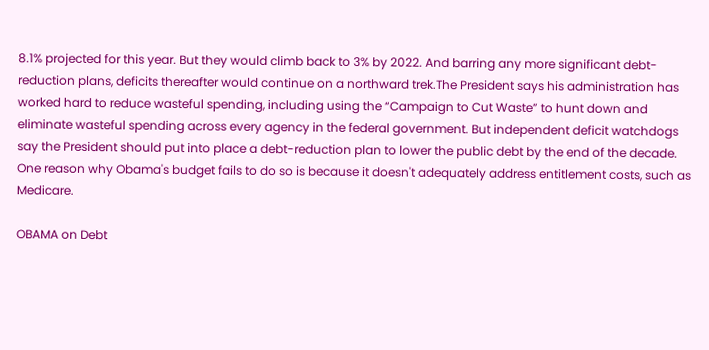8.1% projected for this year. But they would climb back to 3% by 2022. And barring any more significant debt-reduction plans, deficits thereafter would continue on a northward trek.The President says his administration has worked hard to reduce wasteful spending, including using the “Campaign to Cut Waste” to hunt down and eliminate wasteful spending across every agency in the federal government. But independent deficit watchdogs say the President should put into place a debt-reduction plan to lower the public debt by the end of the decade. One reason why Obama's budget fails to do so is because it doesn't adequately address entitlement costs, such as Medicare.

OBAMA on Debt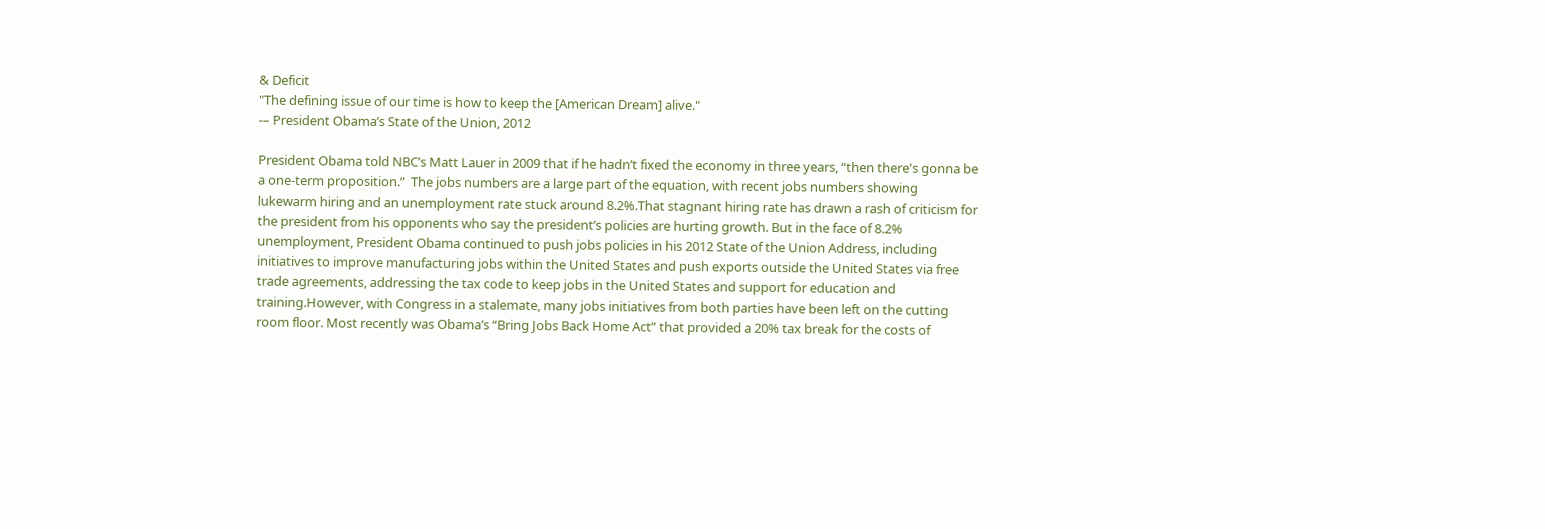& Deficit
"The defining issue of our time is how to keep the [American Dream] alive."
-– President Obama’s State of the Union, 2012

President Obama told NBC’s Matt Lauer in 2009 that if he hadn’t fixed the economy in three years, “then there's gonna be a one-term proposition.”  The jobs numbers are a large part of the equation, with recent jobs numbers showing lukewarm hiring and an unemployment rate stuck around 8.2%.That stagnant hiring rate has drawn a rash of criticism for the president from his opponents who say the president’s policies are hurting growth. But in the face of 8.2% unemployment, President Obama continued to push jobs policies in his 2012 State of the Union Address, including initiatives to improve manufacturing jobs within the United States and push exports outside the United States via free trade agreements, addressing the tax code to keep jobs in the United States and support for education and training.However, with Congress in a stalemate, many jobs initiatives from both parties have been left on the cutting room floor. Most recently was Obama’s “Bring Jobs Back Home Act” that provided a 20% tax break for the costs of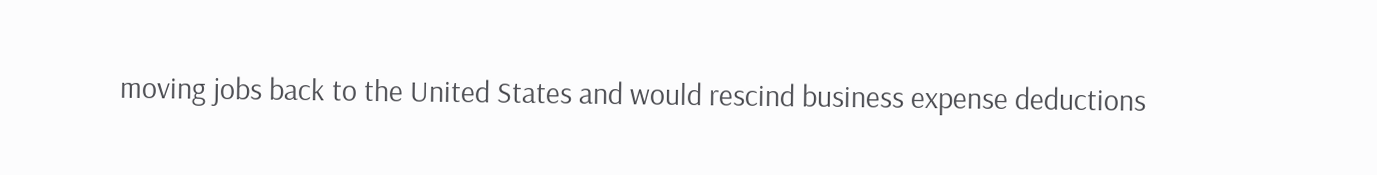moving jobs back to the United States and would rescind business expense deductions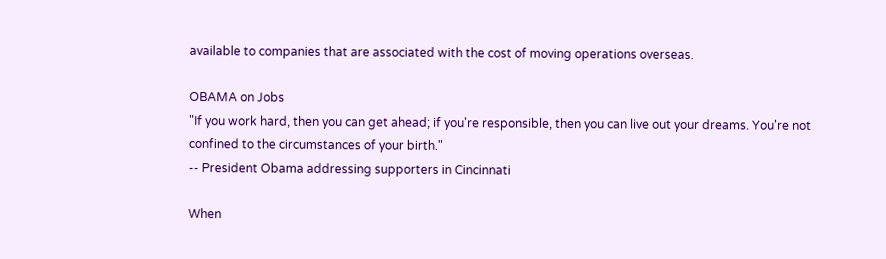available to companies that are associated with the cost of moving operations overseas.

OBAMA on Jobs
"If you work hard, then you can get ahead; if you're responsible, then you can live out your dreams. You're not confined to the circumstances of your birth."
-- President Obama addressing supporters in Cincinnati

When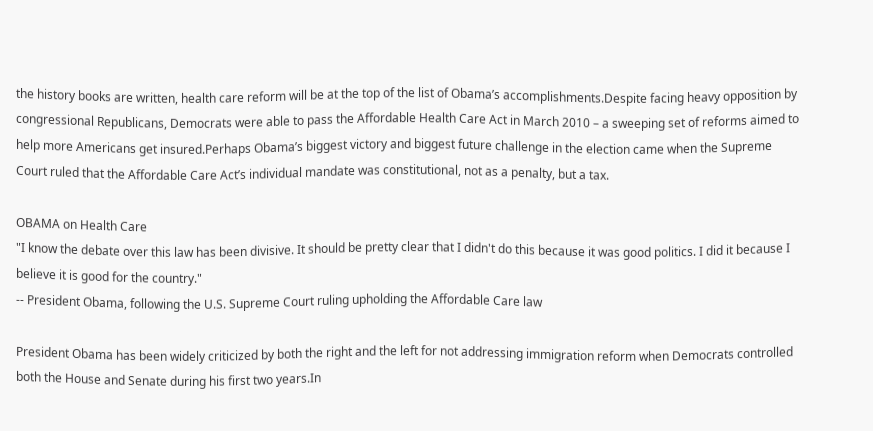the history books are written, health care reform will be at the top of the list of Obama’s accomplishments.Despite facing heavy opposition by congressional Republicans, Democrats were able to pass the Affordable Health Care Act in March 2010 – a sweeping set of reforms aimed to help more Americans get insured.Perhaps Obama’s biggest victory and biggest future challenge in the election came when the Supreme Court ruled that the Affordable Care Act’s individual mandate was constitutional, not as a penalty, but a tax.

OBAMA on Health Care
"I know the debate over this law has been divisive. It should be pretty clear that I didn't do this because it was good politics. I did it because I believe it is good for the country."
-- President Obama, following the U.S. Supreme Court ruling upholding the Affordable Care law

President Obama has been widely criticized by both the right and the left for not addressing immigration reform when Democrats controlled both the House and Senate during his first two years.In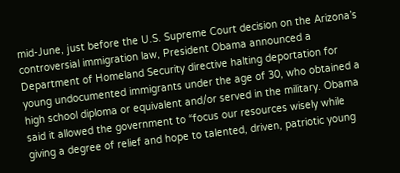mid-June, just before the U.S. Supreme Court decision on the Arizona’s controversial immigration law, President Obama announced a Department of Homeland Security directive halting deportation for young undocumented immigrants under the age of 30, who obtained a high school diploma or equivalent and/or served in the military. Obama said it allowed the government to “focus our resources wisely while giving a degree of relief and hope to talented, driven, patriotic young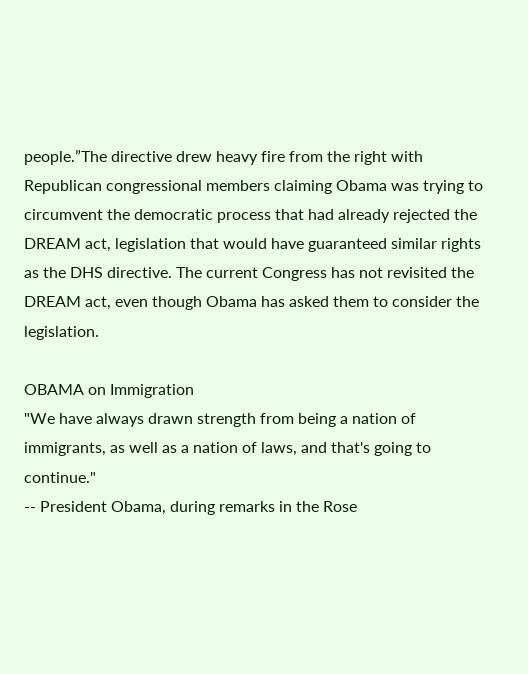people.”The directive drew heavy fire from the right with Republican congressional members claiming Obama was trying to circumvent the democratic process that had already rejected the DREAM act, legislation that would have guaranteed similar rights as the DHS directive. The current Congress has not revisited the DREAM act, even though Obama has asked them to consider the legislation.

OBAMA on Immigration
"We have always drawn strength from being a nation of immigrants, as well as a nation of laws, and that's going to continue."
-- President Obama, during remarks in the Rose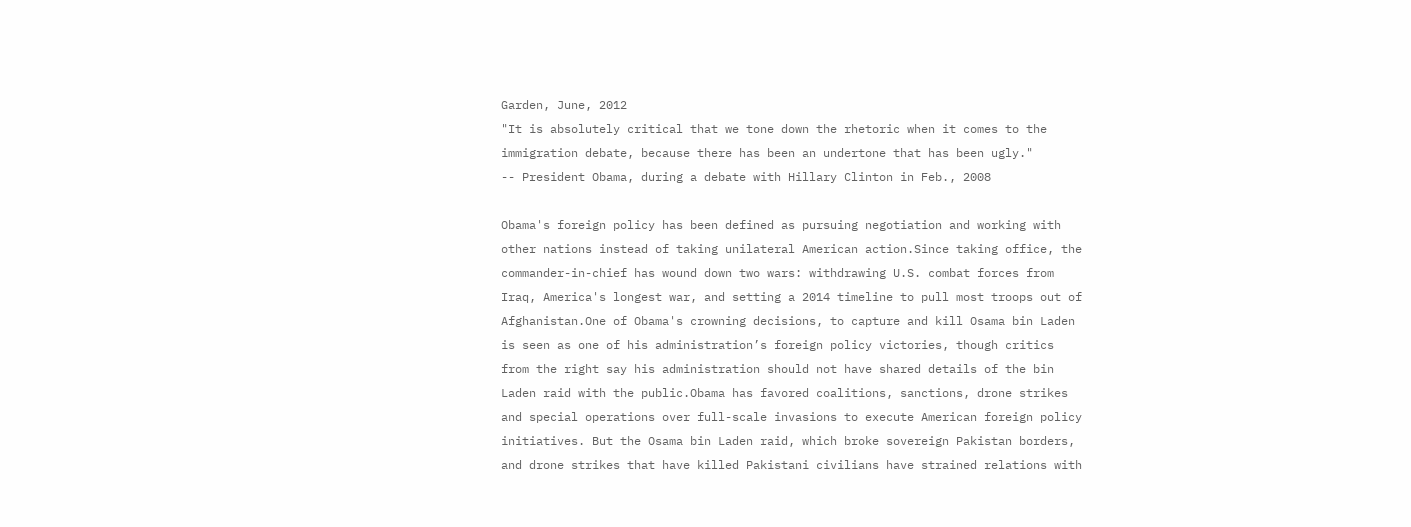Garden, June, 2012
"It is absolutely critical that we tone down the rhetoric when it comes to the immigration debate, because there has been an undertone that has been ugly."
-- President Obama, during a debate with Hillary Clinton in Feb., 2008

Obama's foreign policy has been defined as pursuing negotiation and working with other nations instead of taking unilateral American action.Since taking office, the commander-in-chief has wound down two wars: withdrawing U.S. combat forces from Iraq, America's longest war, and setting a 2014 timeline to pull most troops out of Afghanistan.One of Obama's crowning decisions, to capture and kill Osama bin Laden is seen as one of his administration’s foreign policy victories, though critics from the right say his administration should not have shared details of the bin Laden raid with the public.Obama has favored coalitions, sanctions, drone strikes and special operations over full-scale invasions to execute American foreign policy initiatives. But the Osama bin Laden raid, which broke sovereign Pakistan borders, and drone strikes that have killed Pakistani civilians have strained relations with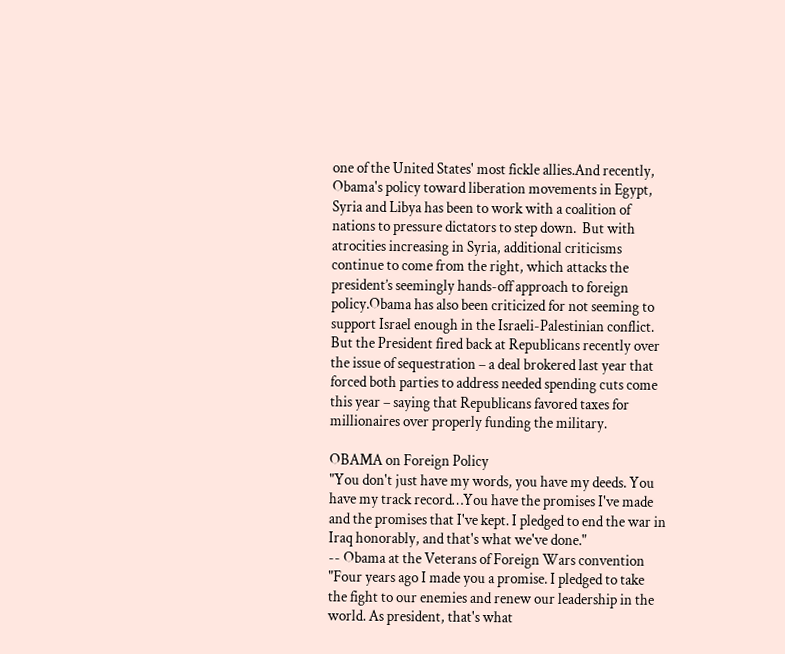one of the United States' most fickle allies.And recently, Obama's policy toward liberation movements in Egypt, Syria and Libya has been to work with a coalition of nations to pressure dictators to step down.  But with atrocities increasing in Syria, additional criticisms continue to come from the right, which attacks the president’s seemingly hands-off approach to foreign policy.Obama has also been criticized for not seeming to support Israel enough in the Israeli-Palestinian conflict.  But the President fired back at Republicans recently over the issue of sequestration – a deal brokered last year that forced both parties to address needed spending cuts come this year – saying that Republicans favored taxes for millionaires over properly funding the military.

OBAMA on Foreign Policy
"You don't just have my words, you have my deeds. You have my track record…You have the promises I've made and the promises that I've kept. I pledged to end the war in Iraq honorably, and that's what we've done."
-- Obama at the Veterans of Foreign Wars convention
"Four years ago I made you a promise. I pledged to take the fight to our enemies and renew our leadership in the world. As president, that's what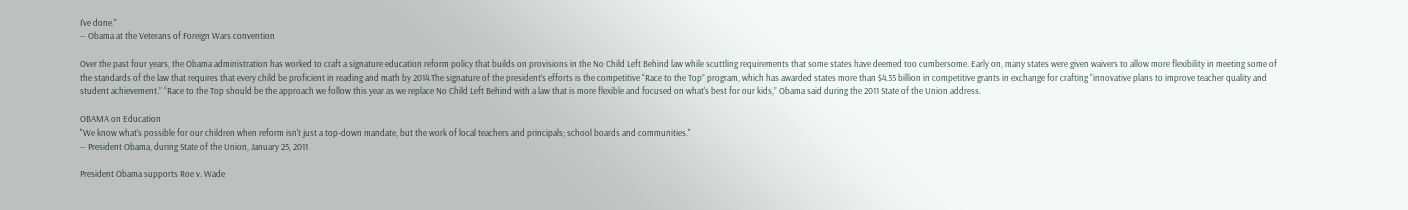I've done."
-- Obama at the Veterans of Foreign Wars convention

Over the past four years, the Obama administration has worked to craft a signature education reform policy that builds on provisions in the No Child Left Behind law while scuttling requirements that some states have deemed too cumbersome. Early on, many states were given waivers to allow more flexibility in meeting some of the standards of the law that requires that every child be proficient in reading and math by 2014.The signature of the president’s efforts is the competitive “Race to the Top” program, which has awarded states more than $4.35 billion in competitive grants in exchange for crafting “innovative plans to improve teacher quality and student achievement.” “Race to the Top should be the approach we follow this year as we replace No Child Left Behind with a law that is more flexible and focused on what's best for our kids,” Obama said during the 2011 State of the Union address.

OBAMA on Education
"We know what's possible for our children when reform isn't just a top-down mandate, but the work of local teachers and principals; school boards and communities."
-- President Obama, during State of the Union, January 25, 2011

President Obama supports Roe v. Wade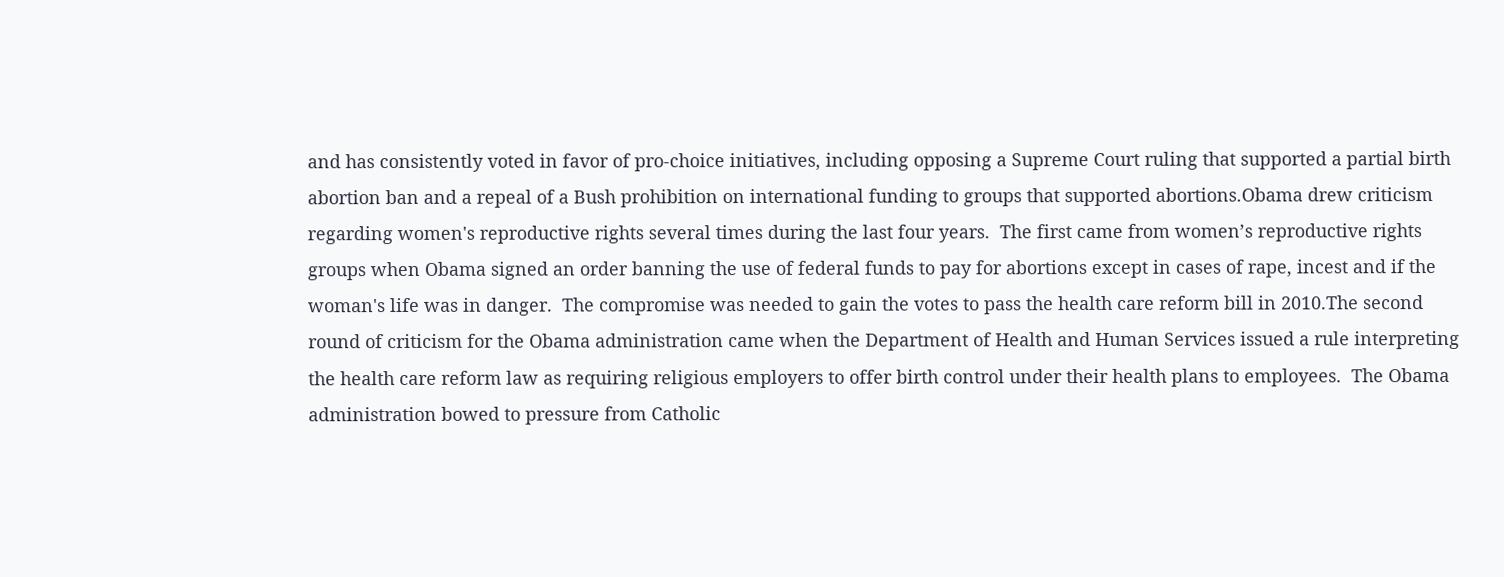and has consistently voted in favor of pro-choice initiatives, including opposing a Supreme Court ruling that supported a partial birth abortion ban and a repeal of a Bush prohibition on international funding to groups that supported abortions.Obama drew criticism regarding women's reproductive rights several times during the last four years.  The first came from women’s reproductive rights groups when Obama signed an order banning the use of federal funds to pay for abortions except in cases of rape, incest and if the woman's life was in danger.  The compromise was needed to gain the votes to pass the health care reform bill in 2010.The second round of criticism for the Obama administration came when the Department of Health and Human Services issued a rule interpreting the health care reform law as requiring religious employers to offer birth control under their health plans to employees.  The Obama administration bowed to pressure from Catholic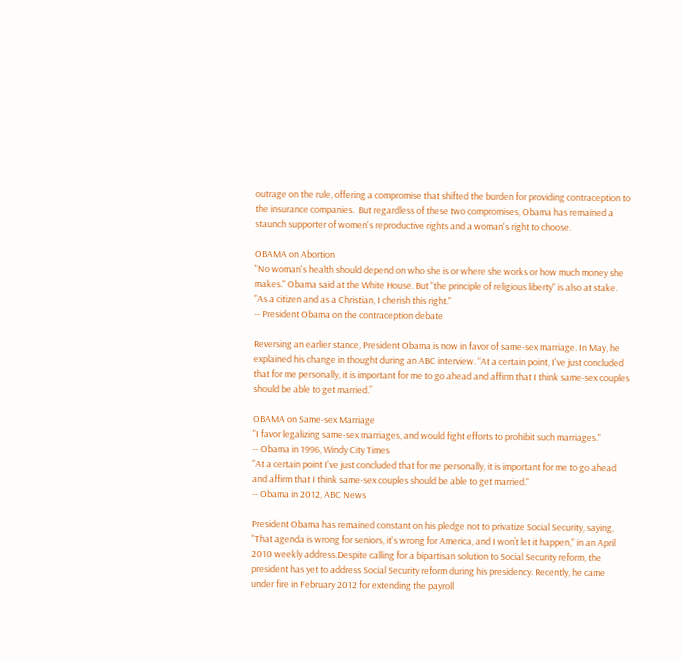outrage on the rule, offering a compromise that shifted the burden for providing contraception to the insurance companies.  But regardless of these two compromises, Obama has remained a staunch supporter of women's reproductive rights and a woman's right to choose.

OBAMA on Abortion
"No woman's health should depend on who she is or where she works or how much money she makes." Obama said at the White House. But "the principle of religious liberty" is also at stake. "As a citizen and as a Christian, I cherish this right."
-- President Obama on the contraception debate

Reversing an earlier stance, President Obama is now in favor of same-sex marriage. In May, he explained his change in thought during an ABC interview. “At a certain point, I've just concluded that for me personally, it is important for me to go ahead and affirm that I think same-sex couples should be able to get married.”

OBAMA on Same-sex Marriage
"I favor legalizing same-sex marriages, and would fight efforts to prohibit such marriages."
-- Obama in 1996, Windy City Times
"At a certain point I've just concluded that for me personally, it is important for me to go ahead and affirm that I think same-sex couples should be able to get married."
-- Obama in 2012, ABC News

President Obama has remained constant on his pledge not to privatize Social Security, saying, "That agenda is wrong for seniors, it's wrong for America, and I won’t let it happen," in an April 2010 weekly address.Despite calling for a bipartisan solution to Social Security reform, the president has yet to address Social Security reform during his presidency. Recently, he came under fire in February 2012 for extending the payroll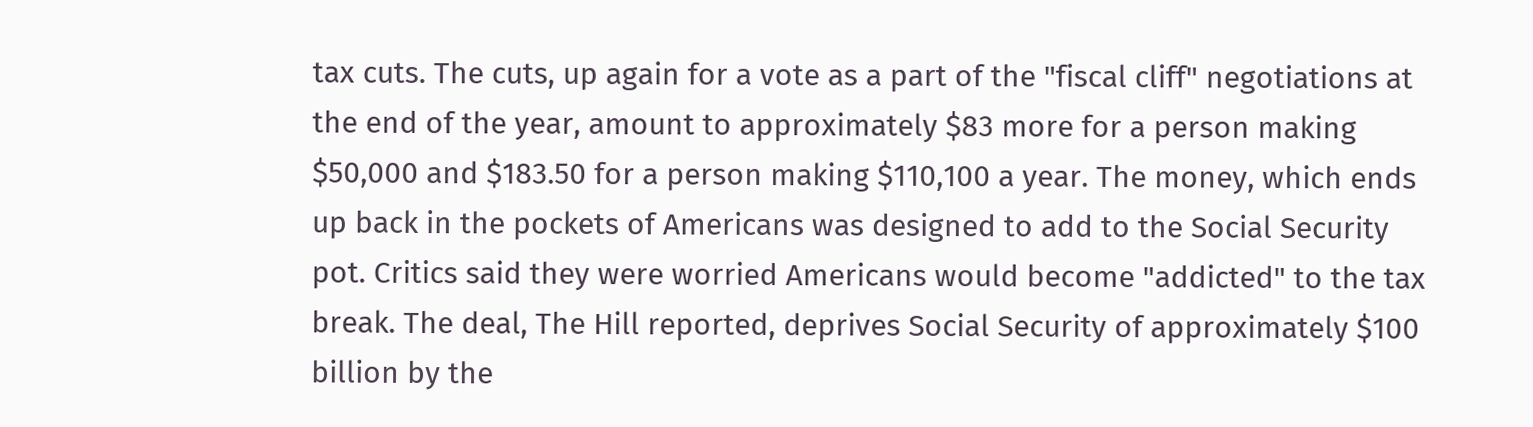tax cuts. The cuts, up again for a vote as a part of the "fiscal cliff" negotiations at the end of the year, amount to approximately $83 more for a person making $50,000 and $183.50 for a person making $110,100 a year. The money, which ends up back in the pockets of Americans was designed to add to the Social Security pot. Critics said they were worried Americans would become "addicted" to the tax break. The deal, The Hill reported, deprives Social Security of approximately $100 billion by the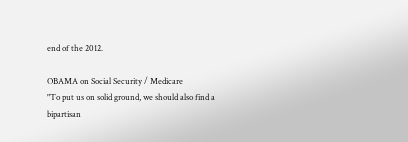end of the 2012.

OBAMA on Social Security / Medicare
"To put us on solid ground, we should also find a bipartisan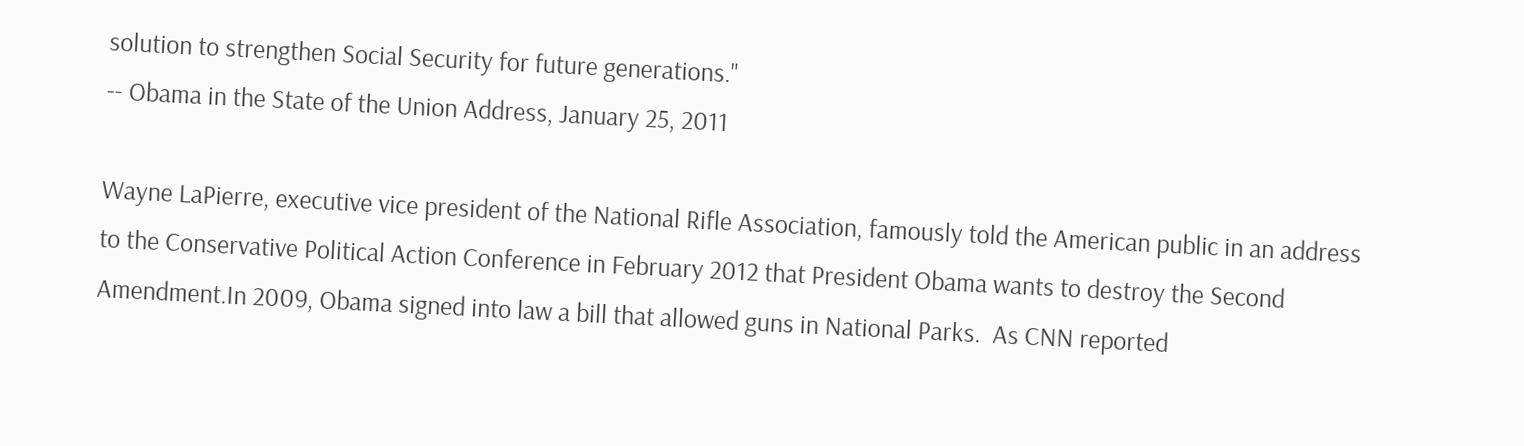solution to strengthen Social Security for future generations."
-- Obama in the State of the Union Address, January 25, 2011

Wayne LaPierre, executive vice president of the National Rifle Association, famously told the American public in an address to the Conservative Political Action Conference in February 2012 that President Obama wants to destroy the Second Amendment.In 2009, Obama signed into law a bill that allowed guns in National Parks.  As CNN reported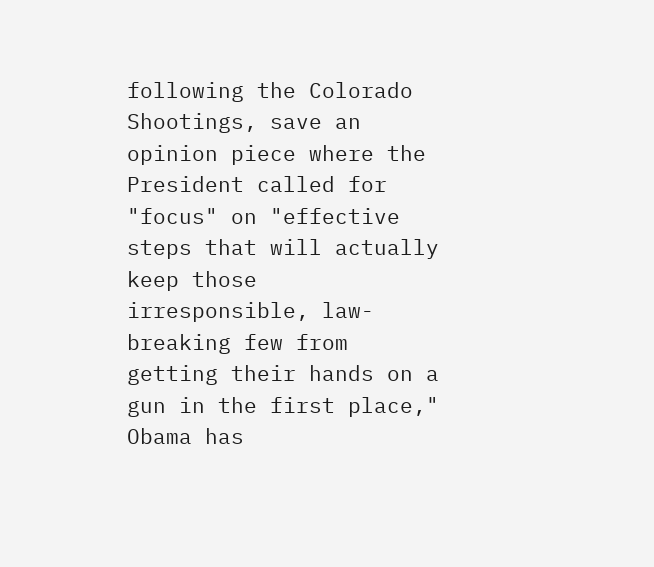following the Colorado Shootings, save an opinion piece where the President called for "focus" on "effective steps that will actually keep those irresponsible, law-breaking few from getting their hands on a gun in the first place," Obama has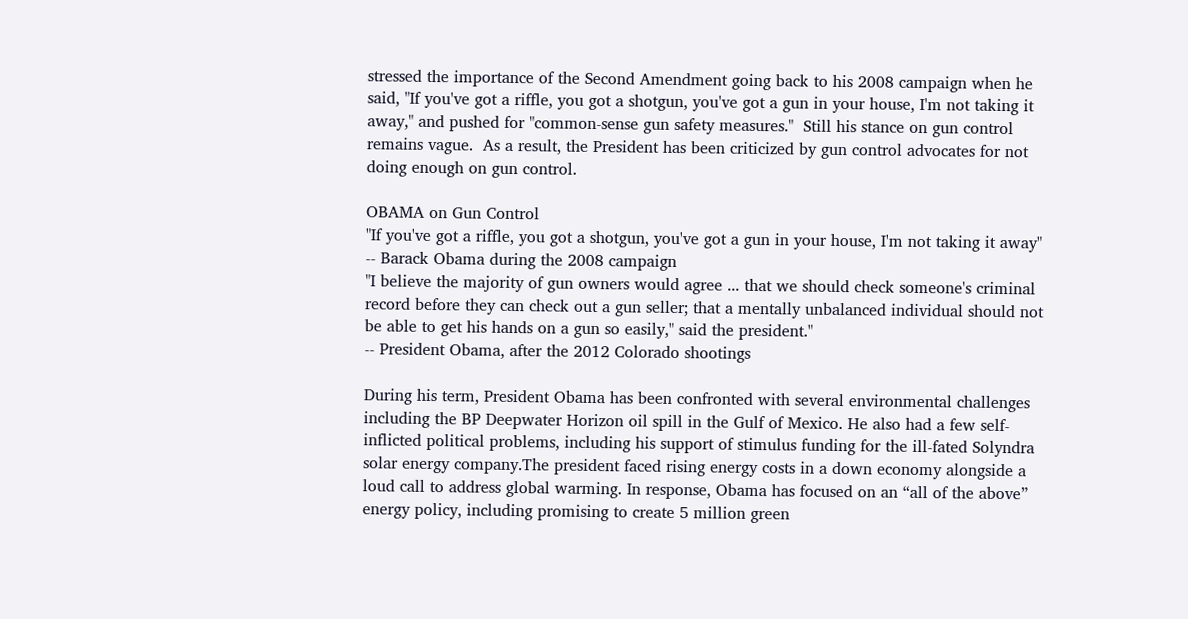stressed the importance of the Second Amendment going back to his 2008 campaign when he said, "If you've got a riffle, you got a shotgun, you've got a gun in your house, I'm not taking it away," and pushed for "common-sense gun safety measures."  Still his stance on gun control remains vague.  As a result, the President has been criticized by gun control advocates for not doing enough on gun control.

OBAMA on Gun Control
"If you've got a riffle, you got a shotgun, you've got a gun in your house, I'm not taking it away"
-- Barack Obama during the 2008 campaign
"I believe the majority of gun owners would agree ... that we should check someone's criminal record before they can check out a gun seller; that a mentally unbalanced individual should not be able to get his hands on a gun so easily," said the president."
-- President Obama, after the 2012 Colorado shootings

During his term, President Obama has been confronted with several environmental challenges including the BP Deepwater Horizon oil spill in the Gulf of Mexico. He also had a few self-inflicted political problems, including his support of stimulus funding for the ill-fated Solyndra solar energy company.The president faced rising energy costs in a down economy alongside a loud call to address global warming. In response, Obama has focused on an “all of the above” energy policy, including promising to create 5 million green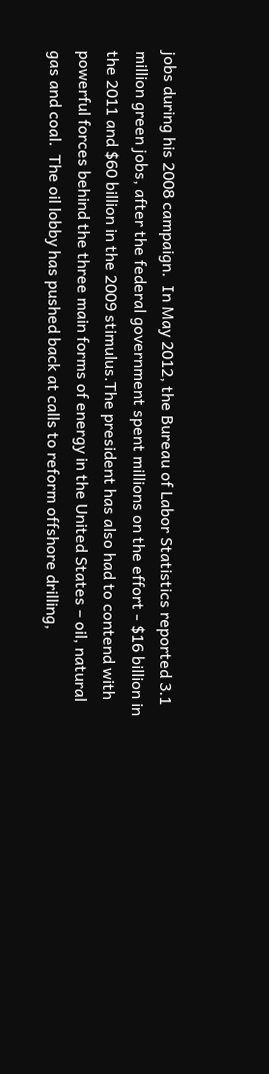jobs during his 2008 campaign.  In May 2012, the Bureau of Labor Statistics reported 3.1 million green jobs, after the federal government spent millions on the effort - $16 billion in the 2011 and $60 billion in the 2009 stimulus.The president has also had to contend with powerful forces behind the three main forms of energy in the United States – oil, natural gas and coal.  The oil lobby has pushed back at calls to reform offshore drilling,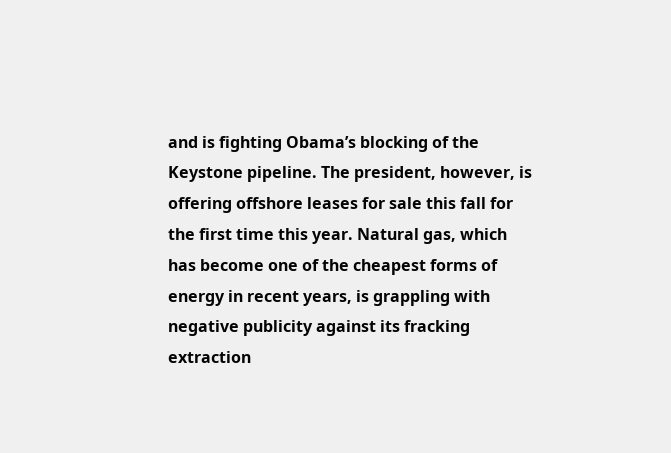and is fighting Obama’s blocking of the Keystone pipeline. The president, however, is offering offshore leases for sale this fall for the first time this year. Natural gas, which has become one of the cheapest forms of energy in recent years, is grappling with negative publicity against its fracking extraction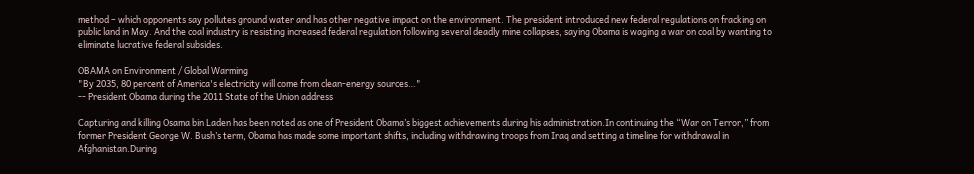method – which opponents say pollutes ground water and has other negative impact on the environment. The president introduced new federal regulations on fracking on public land in May. And the coal industry is resisting increased federal regulation following several deadly mine collapses, saying Obama is waging a war on coal by wanting to eliminate lucrative federal subsides.

OBAMA on Environment / Global Warming
"By 2035, 80 percent of America's electricity will come from clean-energy sources…"
-- President Obama during the 2011 State of the Union address

Capturing and killing Osama bin Laden has been noted as one of President Obama’s biggest achievements during his administration.In continuing the “War on Terror,” from former President George W. Bush’s term, Obama has made some important shifts, including withdrawing troops from Iraq and setting a timeline for withdrawal in Afghanistan.During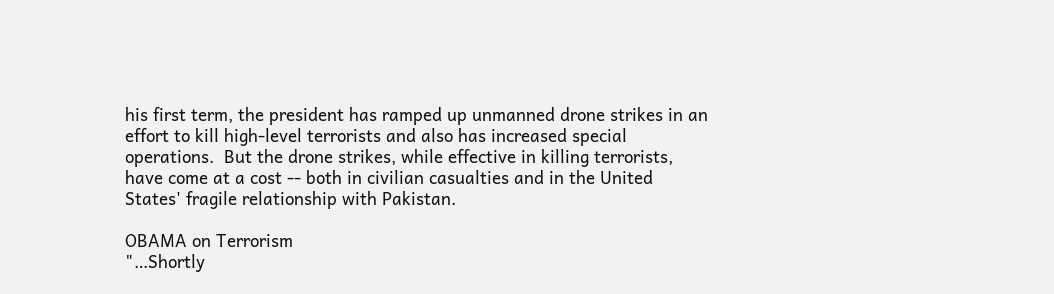his first term, the president has ramped up unmanned drone strikes in an effort to kill high-level terrorists and also has increased special operations.  But the drone strikes, while effective in killing terrorists, have come at a cost -- both in civilian casualties and in the United States' fragile relationship with Pakistan.

OBAMA on Terrorism
"…Shortly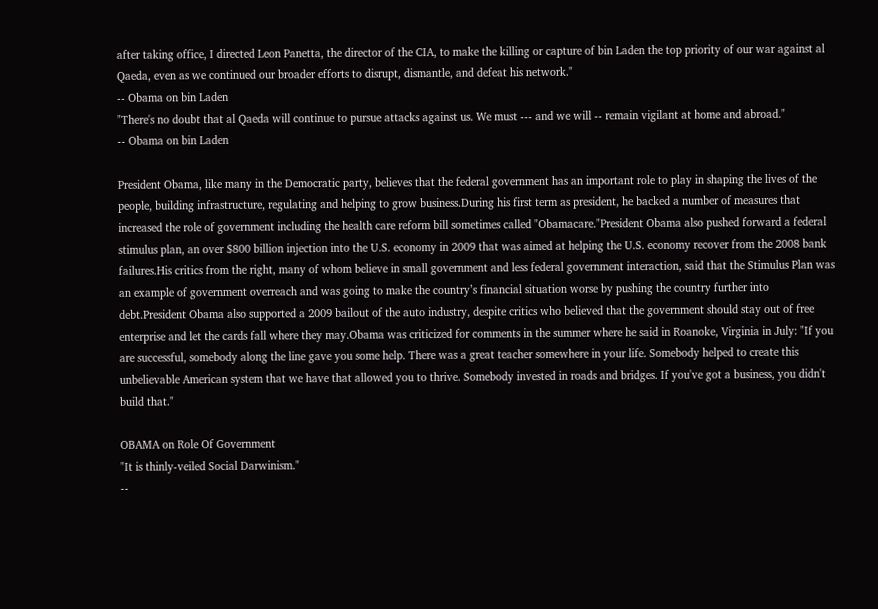after taking office, I directed Leon Panetta, the director of the CIA, to make the killing or capture of bin Laden the top priority of our war against al Qaeda, even as we continued our broader efforts to disrupt, dismantle, and defeat his network."
-- Obama on bin Laden
"There's no doubt that al Qaeda will continue to pursue attacks against us. We must --- and we will -- remain vigilant at home and abroad."
-- Obama on bin Laden

President Obama, like many in the Democratic party, believes that the federal government has an important role to play in shaping the lives of the people, building infrastructure, regulating and helping to grow business.During his first term as president, he backed a number of measures that increased the role of government including the health care reform bill sometimes called "Obamacare."President Obama also pushed forward a federal stimulus plan, an over $800 billion injection into the U.S. economy in 2009 that was aimed at helping the U.S. economy recover from the 2008 bank failures.His critics from the right, many of whom believe in small government and less federal government interaction, said that the Stimulus Plan was an example of government overreach and was going to make the country’s financial situation worse by pushing the country further into debt.President Obama also supported a 2009 bailout of the auto industry, despite critics who believed that the government should stay out of free enterprise and let the cards fall where they may.Obama was criticized for comments in the summer where he said in Roanoke, Virginia in July: "If you are successful, somebody along the line gave you some help. There was a great teacher somewhere in your life. Somebody helped to create this unbelievable American system that we have that allowed you to thrive. Somebody invested in roads and bridges. If you've got a business, you didn't build that."

OBAMA on Role Of Government
"It is thinly-veiled Social Darwinism."
--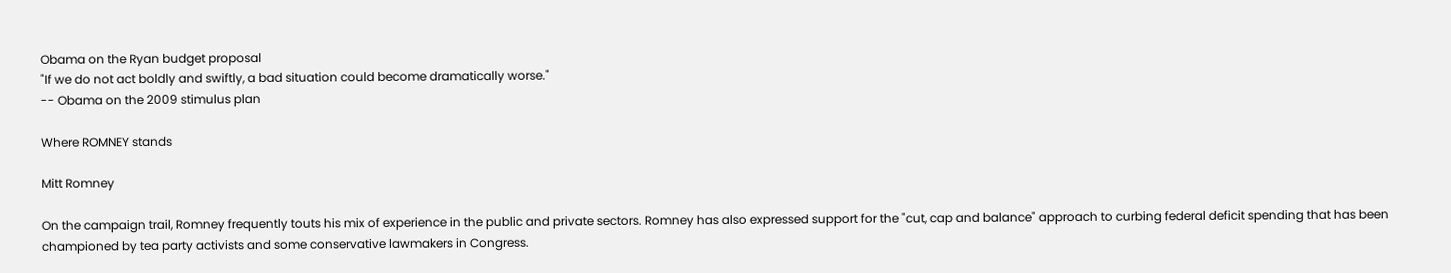Obama on the Ryan budget proposal
"If we do not act boldly and swiftly, a bad situation could become dramatically worse."
-- Obama on the 2009 stimulus plan

Where ROMNEY stands

Mitt Romney

On the campaign trail, Romney frequently touts his mix of experience in the public and private sectors. Romney has also expressed support for the "cut, cap and balance" approach to curbing federal deficit spending that has been championed by tea party activists and some conservative lawmakers in Congress.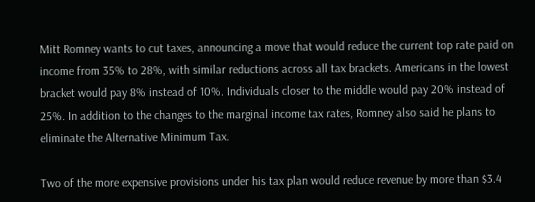Mitt Romney wants to cut taxes, announcing a move that would reduce the current top rate paid on income from 35% to 28%, with similar reductions across all tax brackets. Americans in the lowest bracket would pay 8% instead of 10%. Individuals closer to the middle would pay 20% instead of 25%. In addition to the changes to the marginal income tax rates, Romney also said he plans to eliminate the Alternative Minimum Tax.

Two of the more expensive provisions under his tax plan would reduce revenue by more than $3.4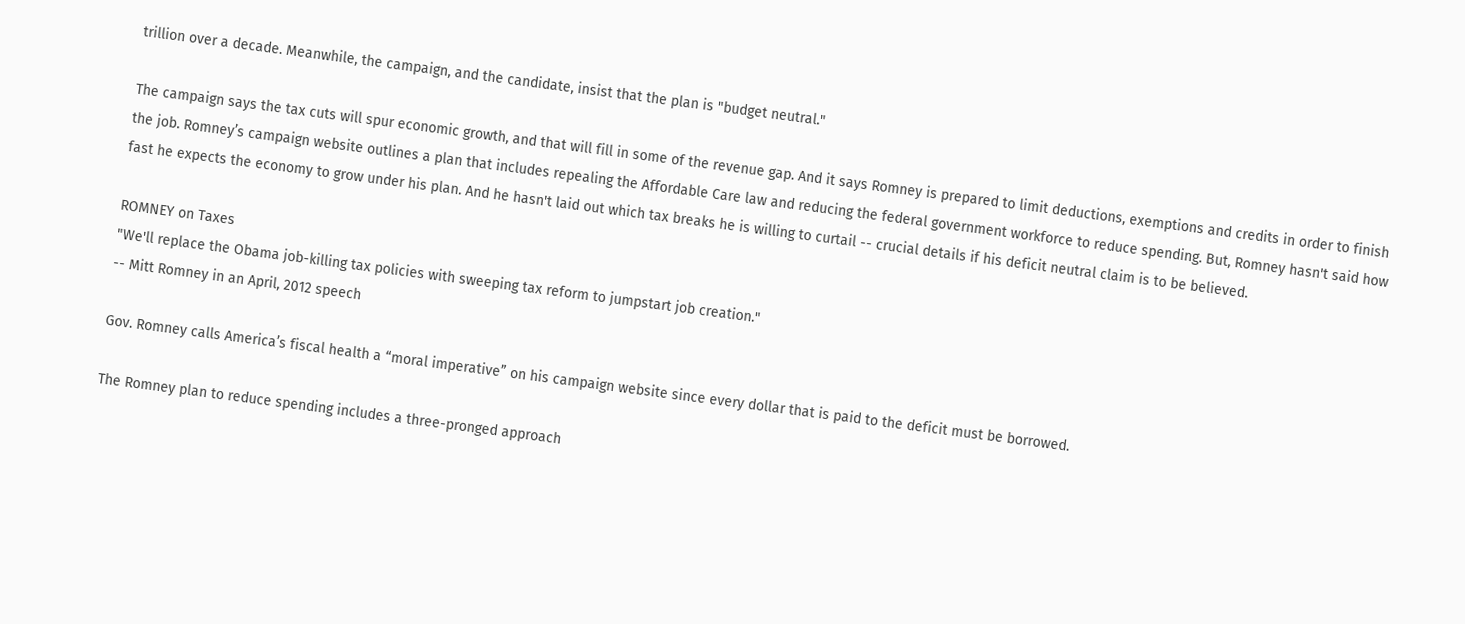trillion over a decade. Meanwhile, the campaign, and the candidate, insist that the plan is "budget neutral."

The campaign says the tax cuts will spur economic growth, and that will fill in some of the revenue gap. And it says Romney is prepared to limit deductions, exemptions and credits in order to finish the job. Romney’s campaign website outlines a plan that includes repealing the Affordable Care law and reducing the federal government workforce to reduce spending. But, Romney hasn't said how fast he expects the economy to grow under his plan. And he hasn't laid out which tax breaks he is willing to curtail -- crucial details if his deficit neutral claim is to be believed.

ROMNEY on Taxes
"We'll replace the Obama job-killing tax policies with sweeping tax reform to jumpstart job creation."
-- Mitt Romney in an April, 2012 speech

Gov. Romney calls America’s fiscal health a “moral imperative” on his campaign website since every dollar that is paid to the deficit must be borrowed.

The Romney plan to reduce spending includes a three-pronged approach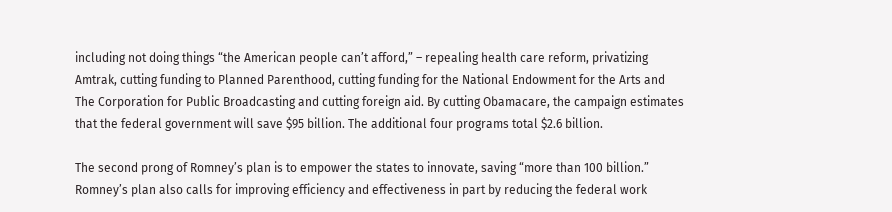including not doing things “the American people can’t afford,” – repealing health care reform, privatizing Amtrak, cutting funding to Planned Parenthood, cutting funding for the National Endowment for the Arts and The Corporation for Public Broadcasting and cutting foreign aid. By cutting Obamacare, the campaign estimates that the federal government will save $95 billion. The additional four programs total $2.6 billion.

The second prong of Romney’s plan is to empower the states to innovate, saving “more than 100 billion.” Romney’s plan also calls for improving efficiency and effectiveness in part by reducing the federal work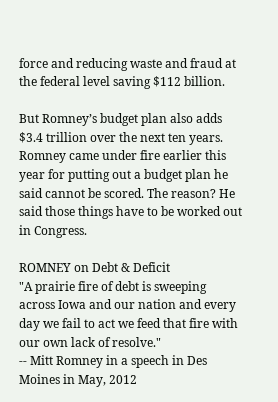force and reducing waste and fraud at the federal level saving $112 billion.

But Romney’s budget plan also adds $3.4 trillion over the next ten years. Romney came under fire earlier this year for putting out a budget plan he said cannot be scored. The reason? He said those things have to be worked out in Congress.

ROMNEY on Debt & Deficit
"A prairie fire of debt is sweeping across Iowa and our nation and every day we fail to act we feed that fire with our own lack of resolve."
-- Mitt Romney in a speech in Des Moines in May, 2012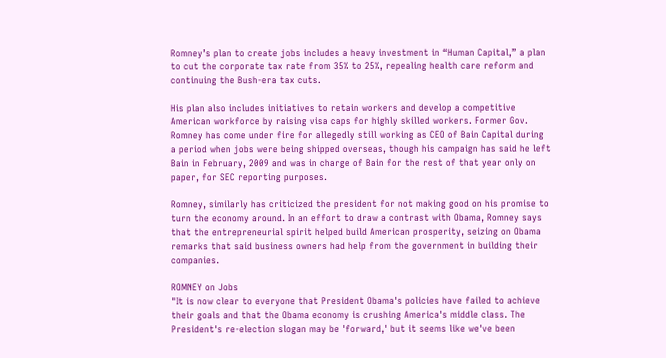Romney’s plan to create jobs includes a heavy investment in “Human Capital,” a plan to cut the corporate tax rate from 35% to 25%, repealing health care reform and continuing the Bush-era tax cuts.

His plan also includes initiatives to retain workers and develop a competitive American workforce by raising visa caps for highly skilled workers. Former Gov. Romney has come under fire for allegedly still working as CEO of Bain Capital during a period when jobs were being shipped overseas, though his campaign has said he left Bain in February, 2009 and was in charge of Bain for the rest of that year only on paper, for SEC reporting purposes.

Romney, similarly has criticized the president for not making good on his promise to turn the economy around. In an effort to draw a contrast with Obama, Romney says that the entrepreneurial spirit helped build American prosperity, seizing on Obama remarks that said business owners had help from the government in building their companies.

ROMNEY on Jobs
"It is now clear to everyone that President Obama's policies have failed to achieve their goals and that the Obama economy is crushing America's middle class. The President's re-election slogan may be 'forward,' but it seems like we've been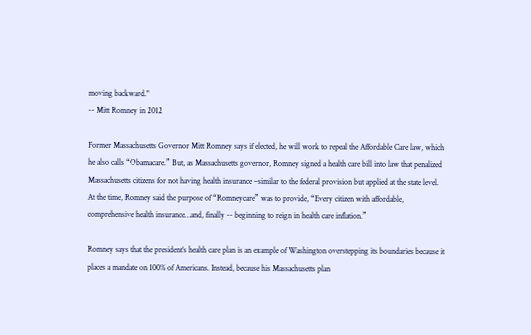moving backward."
-- Mitt Romney in 2012

Former Massachusetts Governor Mitt Romney says if elected, he will work to repeal the Affordable Care law, which he also calls “Obamacare.” But, as Massachusetts governor, Romney signed a health care bill into law that penalized Massachusetts citizens for not having health insurance –similar to the federal provision but applied at the state level. At the time, Romney said the purpose of “Romneycare” was to provide, “Every citizen with affordable, comprehensive health insurance…and, finally -- beginning to reign in health care inflation.”

Romney says that the president’s health care plan is an example of Washington overstepping its boundaries because it places a mandate on 100% of Americans. Instead, because his Massachusetts plan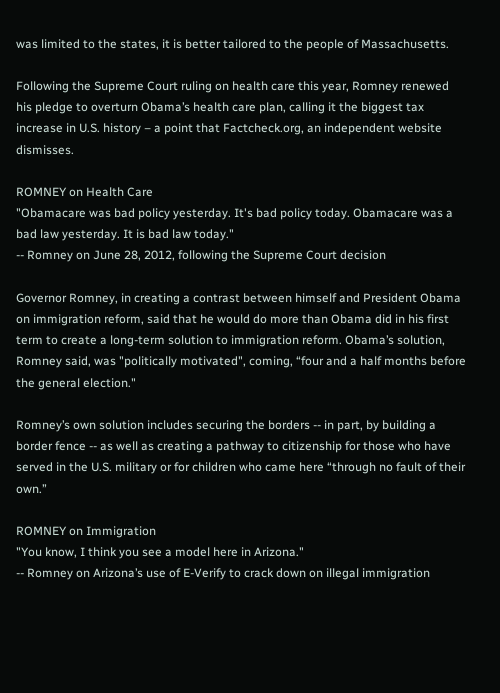was limited to the states, it is better tailored to the people of Massachusetts.

Following the Supreme Court ruling on health care this year, Romney renewed his pledge to overturn Obama’s health care plan, calling it the biggest tax increase in U.S. history – a point that Factcheck.org, an independent website dismisses.

ROMNEY on Health Care
"Obamacare was bad policy yesterday. It's bad policy today. Obamacare was a bad law yesterday. It is bad law today."
-- Romney on June 28, 2012, following the Supreme Court decision

Governor Romney, in creating a contrast between himself and President Obama on immigration reform, said that he would do more than Obama did in his first term to create a long-term solution to immigration reform. Obama’s solution, Romney said, was "politically motivated", coming, “four and a half months before the general election."

Romney’s own solution includes securing the borders -- in part, by building a border fence -- as well as creating a pathway to citizenship for those who have served in the U.S. military or for children who came here “through no fault of their own.”

ROMNEY on Immigration
"You know, I think you see a model here in Arizona."
-- Romney on Arizona’s use of E-Verify to crack down on illegal immigration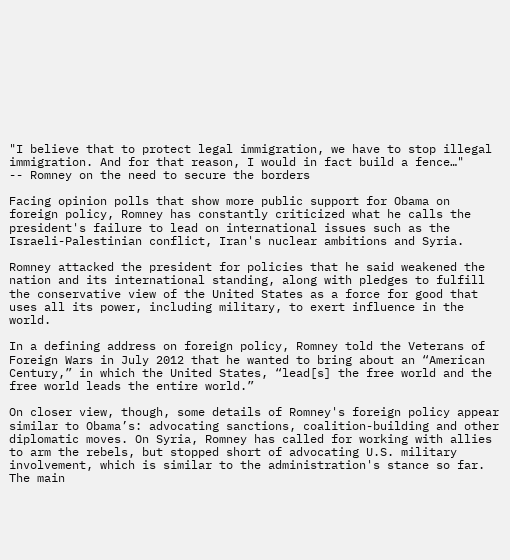"I believe that to protect legal immigration, we have to stop illegal immigration. And for that reason, I would in fact build a fence…"
-- Romney on the need to secure the borders

Facing opinion polls that show more public support for Obama on foreign policy, Romney has constantly criticized what he calls the president's failure to lead on international issues such as the Israeli-Palestinian conflict, Iran's nuclear ambitions and Syria.

Romney attacked the president for policies that he said weakened the nation and its international standing, along with pledges to fulfill the conservative view of the United States as a force for good that uses all its power, including military, to exert influence in the world.

In a defining address on foreign policy, Romney told the Veterans of Foreign Wars in July 2012 that he wanted to bring about an “American Century,” in which the United States, “lead[s] the free world and the free world leads the entire world.”

On closer view, though, some details of Romney's foreign policy appear similar to Obama’s: advocating sanctions, coalition-building and other diplomatic moves. On Syria, Romney has called for working with allies to arm the rebels, but stopped short of advocating U.S. military involvement, which is similar to the administration's stance so far. The main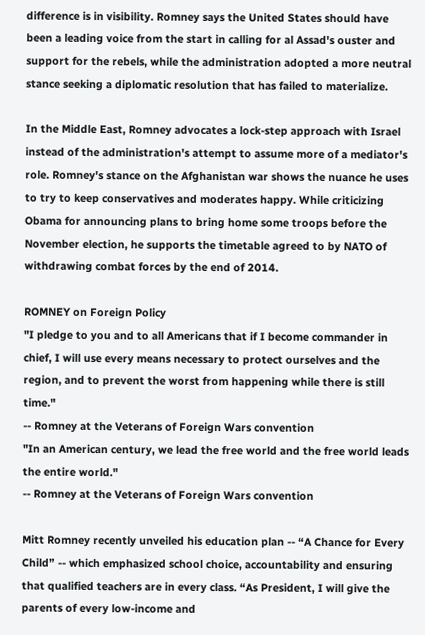difference is in visibility. Romney says the United States should have been a leading voice from the start in calling for al Assad's ouster and support for the rebels, while the administration adopted a more neutral stance seeking a diplomatic resolution that has failed to materialize.

In the Middle East, Romney advocates a lock-step approach with Israel instead of the administration's attempt to assume more of a mediator's role. Romney's stance on the Afghanistan war shows the nuance he uses to try to keep conservatives and moderates happy. While criticizing Obama for announcing plans to bring home some troops before the November election, he supports the timetable agreed to by NATO of withdrawing combat forces by the end of 2014.

ROMNEY on Foreign Policy
"I pledge to you and to all Americans that if I become commander in chief, I will use every means necessary to protect ourselves and the region, and to prevent the worst from happening while there is still time."
-- Romney at the Veterans of Foreign Wars convention
"In an American century, we lead the free world and the free world leads the entire world."
-- Romney at the Veterans of Foreign Wars convention

Mitt Romney recently unveiled his education plan -- “A Chance for Every Child” -- which emphasized school choice, accountability and ensuring that qualified teachers are in every class. “As President, I will give the parents of every low-income and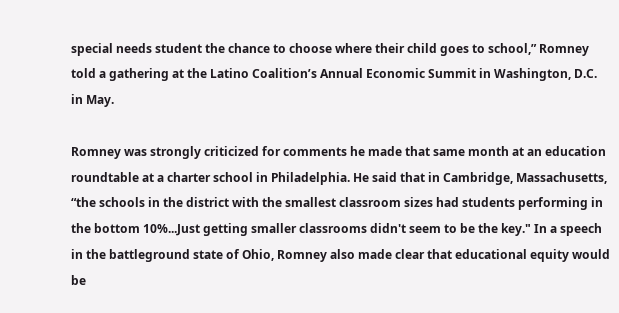special needs student the chance to choose where their child goes to school,” Romney told a gathering at the Latino Coalition’s Annual Economic Summit in Washington, D.C. in May.

Romney was strongly criticized for comments he made that same month at an education roundtable at a charter school in Philadelphia. He said that in Cambridge, Massachusetts, “the schools in the district with the smallest classroom sizes had students performing in the bottom 10%...Just getting smaller classrooms didn't seem to be the key." In a speech in the battleground state of Ohio, Romney also made clear that educational equity would be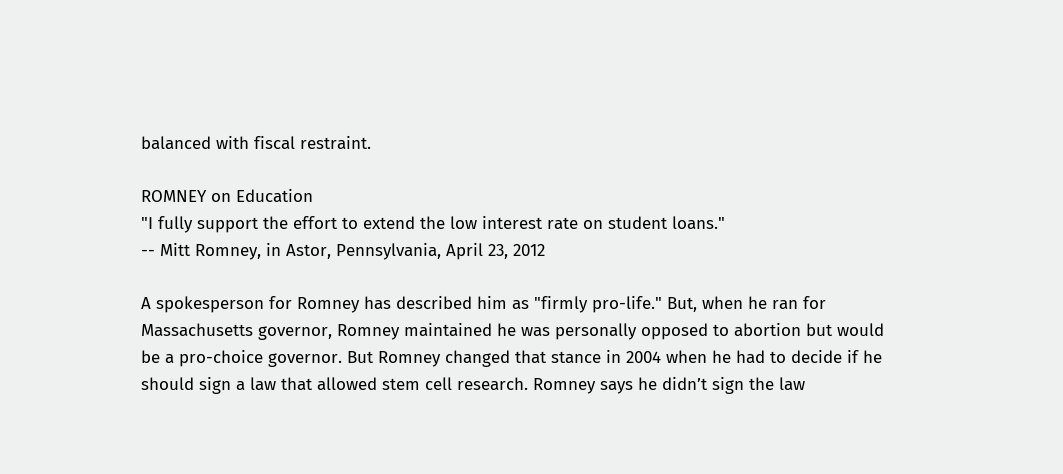balanced with fiscal restraint.

ROMNEY on Education
"I fully support the effort to extend the low interest rate on student loans."
-- Mitt Romney, in Astor, Pennsylvania, April 23, 2012

A spokesperson for Romney has described him as "firmly pro-life." But, when he ran for Massachusetts governor, Romney maintained he was personally opposed to abortion but would be a pro-choice governor. But Romney changed that stance in 2004 when he had to decide if he should sign a law that allowed stem cell research. Romney says he didn’t sign the law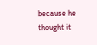because he thought it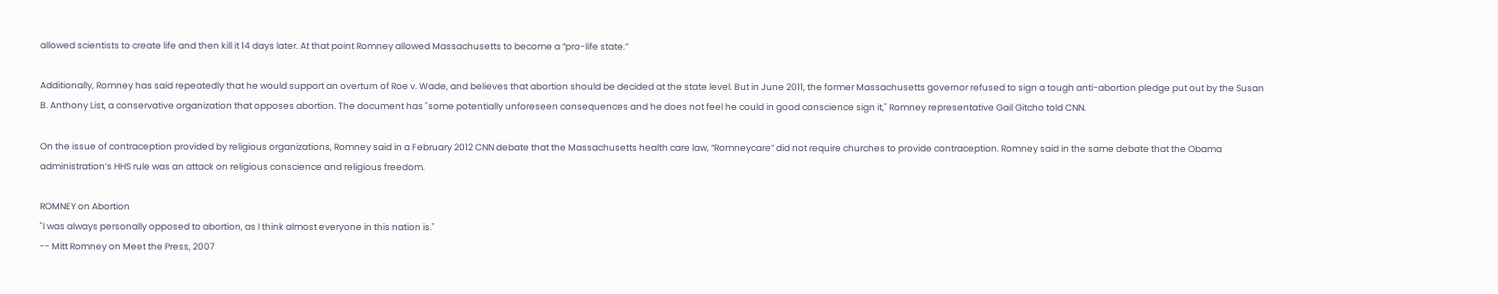allowed scientists to create life and then kill it 14 days later. At that point Romney allowed Massachusetts to become a “pro-life state.”

Additionally, Romney has said repeatedly that he would support an overturn of Roe v. Wade, and believes that abortion should be decided at the state level. But in June 2011, the former Massachusetts governor refused to sign a tough anti-abortion pledge put out by the Susan B. Anthony List, a conservative organization that opposes abortion. The document has "some potentially unforeseen consequences and he does not feel he could in good conscience sign it," Romney representative Gail Gitcho told CNN.

On the issue of contraception provided by religious organizations, Romney said in a February 2012 CNN debate that the Massachusetts health care law, “Romneycare” did not require churches to provide contraception. Romney said in the same debate that the Obama administration’s HHS rule was an attack on religious conscience and religious freedom.

ROMNEY on Abortion
"I was always personally opposed to abortion, as I think almost everyone in this nation is."
-- Mitt Romney on Meet the Press, 2007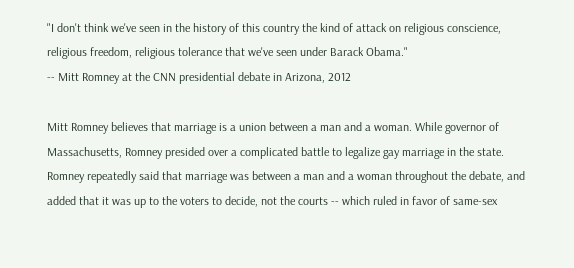"I don't think we've seen in the history of this country the kind of attack on religious conscience, religious freedom, religious tolerance that we've seen under Barack Obama."
-- Mitt Romney at the CNN presidential debate in Arizona, 2012

Mitt Romney believes that marriage is a union between a man and a woman. While governor of Massachusetts, Romney presided over a complicated battle to legalize gay marriage in the state. Romney repeatedly said that marriage was between a man and a woman throughout the debate, and added that it was up to the voters to decide, not the courts -- which ruled in favor of same-sex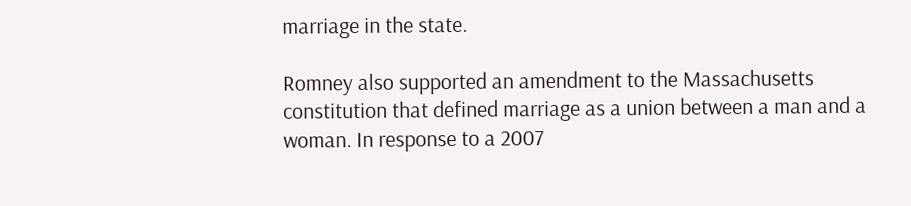marriage in the state.

Romney also supported an amendment to the Massachusetts constitution that defined marriage as a union between a man and a woman. In response to a 2007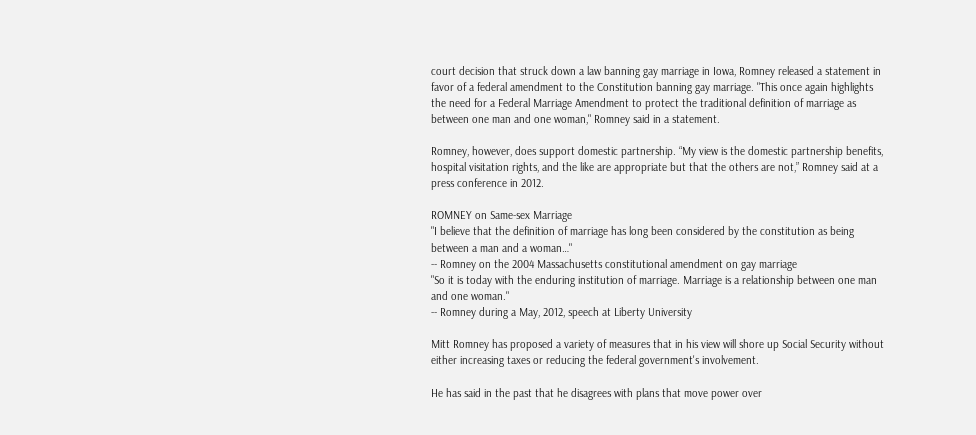court decision that struck down a law banning gay marriage in Iowa, Romney released a statement in favor of a federal amendment to the Constitution banning gay marriage. "This once again highlights the need for a Federal Marriage Amendment to protect the traditional definition of marriage as between one man and one woman," Romney said in a statement.

Romney, however, does support domestic partnership. “My view is the domestic partnership benefits, hospital visitation rights, and the like are appropriate but that the others are not,” Romney said at a press conference in 2012.

ROMNEY on Same-sex Marriage
"I believe that the definition of marriage has long been considered by the constitution as being between a man and a woman…"
-- Romney on the 2004 Massachusetts constitutional amendment on gay marriage
"So it is today with the enduring institution of marriage. Marriage is a relationship between one man and one woman."
-- Romney during a May, 2012, speech at Liberty University

Mitt Romney has proposed a variety of measures that in his view will shore up Social Security without either increasing taxes or reducing the federal government's involvement.

He has said in the past that he disagrees with plans that move power over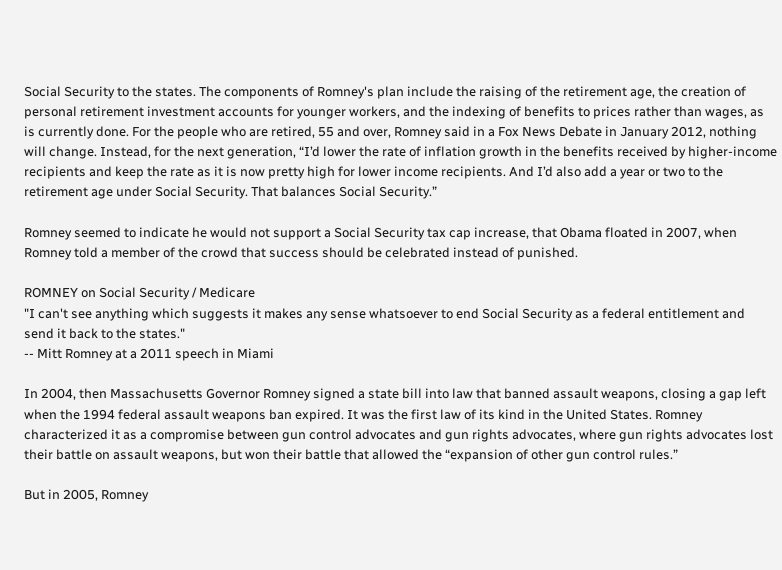Social Security to the states. The components of Romney's plan include the raising of the retirement age, the creation of personal retirement investment accounts for younger workers, and the indexing of benefits to prices rather than wages, as is currently done. For the people who are retired, 55 and over, Romney said in a Fox News Debate in January 2012, nothing will change. Instead, for the next generation, “I’d lower the rate of inflation growth in the benefits received by higher-income recipients and keep the rate as it is now pretty high for lower income recipients. And I’d also add a year or two to the retirement age under Social Security. That balances Social Security.”

Romney seemed to indicate he would not support a Social Security tax cap increase, that Obama floated in 2007, when Romney told a member of the crowd that success should be celebrated instead of punished.

ROMNEY on Social Security / Medicare
"I can't see anything which suggests it makes any sense whatsoever to end Social Security as a federal entitlement and send it back to the states."
-- Mitt Romney at a 2011 speech in Miami

In 2004, then Massachusetts Governor Romney signed a state bill into law that banned assault weapons, closing a gap left when the 1994 federal assault weapons ban expired. It was the first law of its kind in the United States. Romney characterized it as a compromise between gun control advocates and gun rights advocates, where gun rights advocates lost their battle on assault weapons, but won their battle that allowed the “expansion of other gun control rules.”

But in 2005, Romney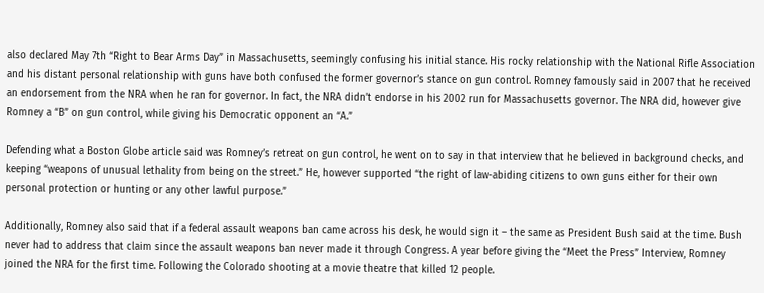also declared May 7th “Right to Bear Arms Day” in Massachusetts, seemingly confusing his initial stance. His rocky relationship with the National Rifle Association and his distant personal relationship with guns have both confused the former governor’s stance on gun control. Romney famously said in 2007 that he received an endorsement from the NRA when he ran for governor. In fact, the NRA didn’t endorse in his 2002 run for Massachusetts governor. The NRA did, however give Romney a “B” on gun control, while giving his Democratic opponent an “A.”

Defending what a Boston Globe article said was Romney’s retreat on gun control, he went on to say in that interview that he believed in background checks, and keeping “weapons of unusual lethality from being on the street.” He, however supported “the right of law-abiding citizens to own guns either for their own personal protection or hunting or any other lawful purpose.”

Additionally, Romney also said that if a federal assault weapons ban came across his desk, he would sign it – the same as President Bush said at the time. Bush never had to address that claim since the assault weapons ban never made it through Congress. A year before giving the “Meet the Press” Interview, Romney joined the NRA for the first time. Following the Colorado shooting at a movie theatre that killed 12 people.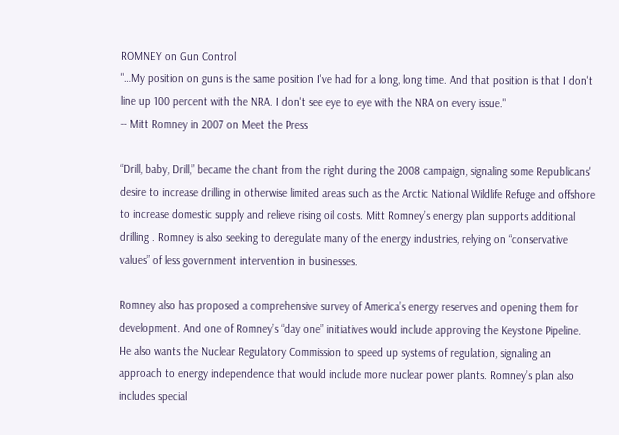ROMNEY on Gun Control
"…My position on guns is the same position I've had for a long, long time. And that position is that I don't line up 100 percent with the NRA. I don't see eye to eye with the NRA on every issue."
-- Mitt Romney in 2007 on Meet the Press

“Drill, baby, Drill,” became the chant from the right during the 2008 campaign, signaling some Republicans' desire to increase drilling in otherwise limited areas such as the Arctic National Wildlife Refuge and offshore to increase domestic supply and relieve rising oil costs. Mitt Romney’s energy plan supports additional drilling . Romney is also seeking to deregulate many of the energy industries, relying on “conservative values” of less government intervention in businesses.

Romney also has proposed a comprehensive survey of America’s energy reserves and opening them for development. And one of Romney’s “day one” initiatives would include approving the Keystone Pipeline. He also wants the Nuclear Regulatory Commission to speed up systems of regulation, signaling an approach to energy independence that would include more nuclear power plants. Romney’s plan also includes special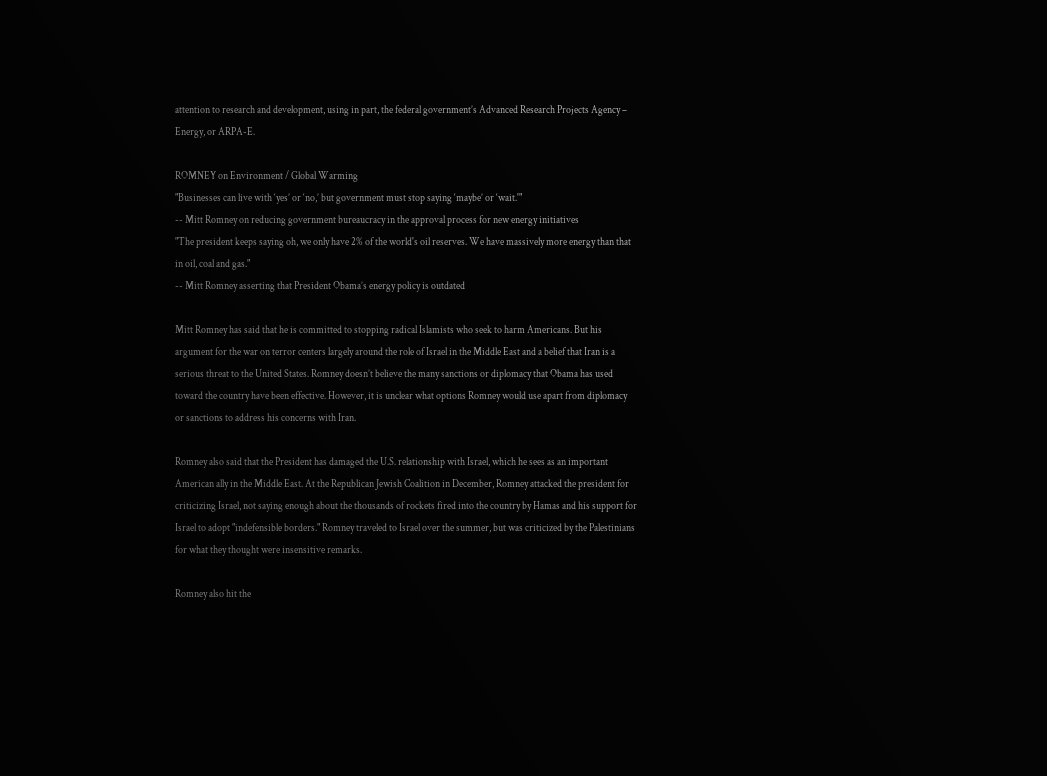attention to research and development, using in part, the federal government’s Advanced Research Projects Agency – Energy, or ARPA-E.

ROMNEY on Environment / Global Warming
"Businesses can live with ‘yes’ or ‘no,’ but government must stop saying ‘maybe’ or ‘wait.'"
-- Mitt Romney on reducing government bureaucracy in the approval process for new energy initiatives
"The president keeps saying oh, we only have 2% of the world's oil reserves. We have massively more energy than that in oil, coal and gas."
-- Mitt Romney asserting that President Obama’s energy policy is outdated

Mitt Romney has said that he is committed to stopping radical Islamists who seek to harm Americans. But his argument for the war on terror centers largely around the role of Israel in the Middle East and a belief that Iran is a serious threat to the United States. Romney doesn’t believe the many sanctions or diplomacy that Obama has used toward the country have been effective. However, it is unclear what options Romney would use apart from diplomacy or sanctions to address his concerns with Iran.

Romney also said that the President has damaged the U.S. relationship with Israel, which he sees as an important American ally in the Middle East. At the Republican Jewish Coalition in December, Romney attacked the president for criticizing Israel, not saying enough about the thousands of rockets fired into the country by Hamas and his support for Israel to adopt "indefensible borders." Romney traveled to Israel over the summer, but was criticized by the Palestinians for what they thought were insensitive remarks.

Romney also hit the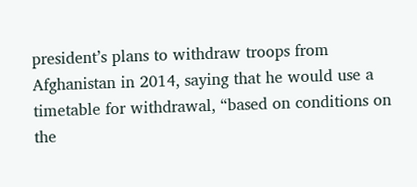president’s plans to withdraw troops from Afghanistan in 2014, saying that he would use a timetable for withdrawal, “based on conditions on the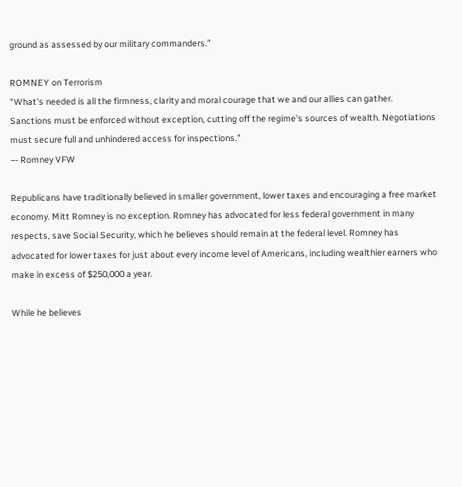ground as assessed by our military commanders.”

ROMNEY on Terrorism
"What's needed is all the firmness, clarity and moral courage that we and our allies can gather. Sanctions must be enforced without exception, cutting off the regime's sources of wealth. Negotiations must secure full and unhindered access for inspections."
–- Romney VFW

Republicans have traditionally believed in smaller government, lower taxes and encouraging a free market economy. Mitt Romney is no exception. Romney has advocated for less federal government in many respects, save Social Security, which he believes should remain at the federal level. Romney has advocated for lower taxes for just about every income level of Americans, including wealthier earners who make in excess of $250,000 a year.

While he believes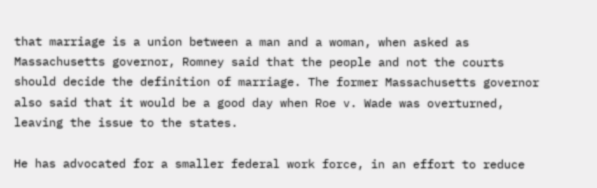that marriage is a union between a man and a woman, when asked as Massachusetts governor, Romney said that the people and not the courts should decide the definition of marriage. The former Massachusetts governor also said that it would be a good day when Roe v. Wade was overturned, leaving the issue to the states.

He has advocated for a smaller federal work force, in an effort to reduce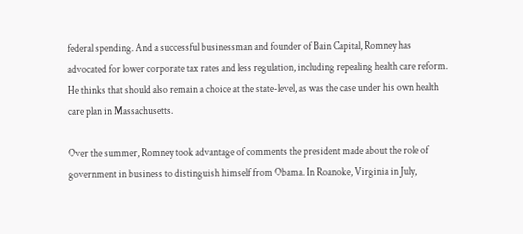federal spending. And a successful businessman and founder of Bain Capital, Romney has advocated for lower corporate tax rates and less regulation, including repealing health care reform. He thinks that should also remain a choice at the state-level, as was the case under his own health care plan in Massachusetts.

Over the summer, Romney took advantage of comments the president made about the role of government in business to distinguish himself from Obama. In Roanoke, Virginia in July,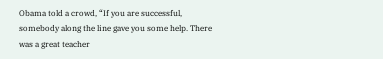Obama told a crowd, “If you are successful, somebody along the line gave you some help. There was a great teacher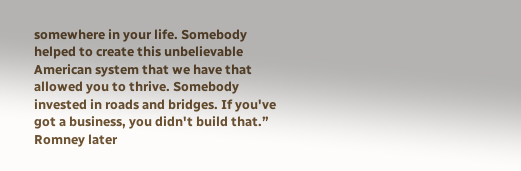somewhere in your life. Somebody helped to create this unbelievable American system that we have that allowed you to thrive. Somebody invested in roads and bridges. If you've got a business, you didn't build that.” Romney later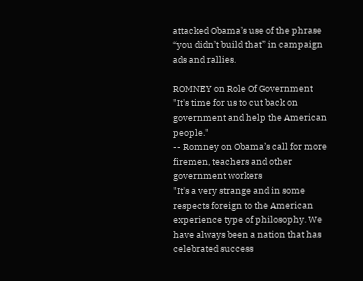attacked Obama’s use of the phrase “you didn’t build that” in campaign ads and rallies.

ROMNEY on Role Of Government
"It's time for us to cut back on government and help the American people."
-- Romney on Obama’s call for more firemen, teachers and other government workers
"It's a very strange and in some respects foreign to the American experience type of philosophy. We have always been a nation that has celebrated success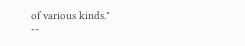of various kinds."
--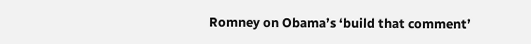Romney on Obama’s ‘build that comment’